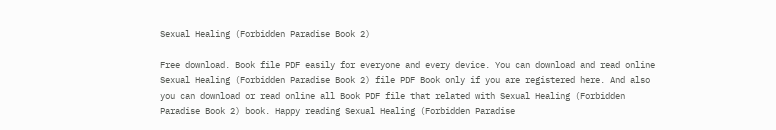Sexual Healing (Forbidden Paradise Book 2)

Free download. Book file PDF easily for everyone and every device. You can download and read online Sexual Healing (Forbidden Paradise Book 2) file PDF Book only if you are registered here. And also you can download or read online all Book PDF file that related with Sexual Healing (Forbidden Paradise Book 2) book. Happy reading Sexual Healing (Forbidden Paradise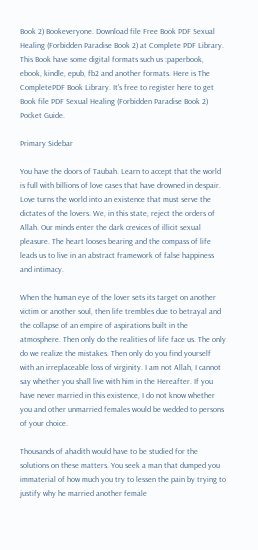Book 2) Bookeveryone. Download file Free Book PDF Sexual Healing (Forbidden Paradise Book 2) at Complete PDF Library. This Book have some digital formats such us :paperbook, ebook, kindle, epub, fb2 and another formats. Here is The CompletePDF Book Library. It's free to register here to get Book file PDF Sexual Healing (Forbidden Paradise Book 2) Pocket Guide.

Primary Sidebar

You have the doors of Taubah. Learn to accept that the world is full with billions of love cases that have drowned in despair. Love turns the world into an existence that must serve the dictates of the lovers. We, in this state, reject the orders of Allah. Our minds enter the dark crevices of illicit sexual pleasure. The heart looses bearing and the compass of life leads us to live in an abstract framework of false happiness and intimacy.

When the human eye of the lover sets its target on another victim or another soul, then life trembles due to betrayal and the collapse of an empire of aspirations built in the atmosphere. Then only do the realities of life face us. The only do we realize the mistakes. Then only do you find yourself with an irreplaceable loss of virginity. I am not Allah, I cannot say whether you shall live with him in the Hereafter. If you have never married in this existence, I do not know whether you and other unmarried females would be wedded to persons of your choice.

Thousands of ahadith would have to be studied for the solutions on these matters. You seek a man that dumped you immaterial of how much you try to lessen the pain by trying to justify why he married another female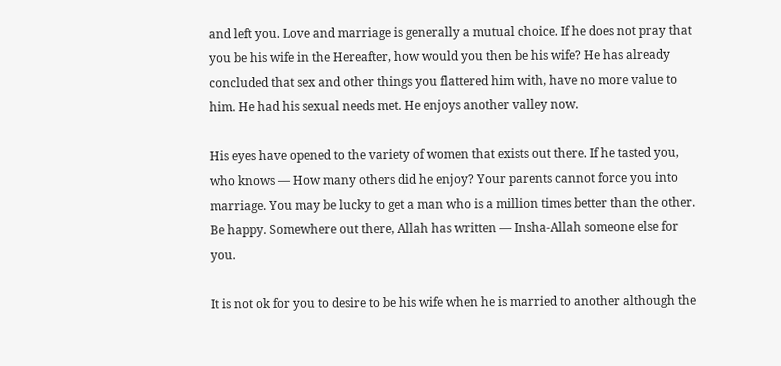and left you. Love and marriage is generally a mutual choice. If he does not pray that you be his wife in the Hereafter, how would you then be his wife? He has already concluded that sex and other things you flattered him with, have no more value to him. He had his sexual needs met. He enjoys another valley now.

His eyes have opened to the variety of women that exists out there. If he tasted you, who knows — How many others did he enjoy? Your parents cannot force you into marriage. You may be lucky to get a man who is a million times better than the other. Be happy. Somewhere out there, Allah has written — Insha-Allah someone else for you.

It is not ok for you to desire to be his wife when he is married to another although the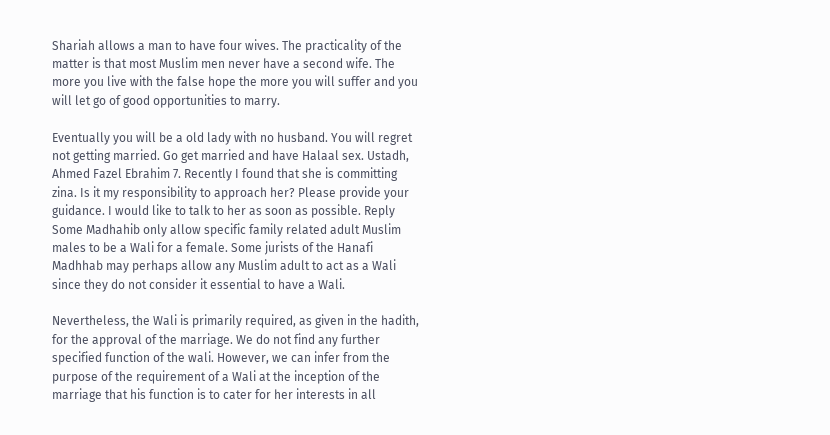Shariah allows a man to have four wives. The practicality of the matter is that most Muslim men never have a second wife. The more you live with the false hope the more you will suffer and you will let go of good opportunities to marry.

Eventually you will be a old lady with no husband. You will regret not getting married. Go get married and have Halaal sex. Ustadh, Ahmed Fazel Ebrahim 7. Recently I found that she is committing zina. Is it my responsibility to approach her? Please provide your guidance. I would like to talk to her as soon as possible. Reply Some Madhahib only allow specific family related adult Muslim males to be a Wali for a female. Some jurists of the Hanafi Madhhab may perhaps allow any Muslim adult to act as a Wali since they do not consider it essential to have a Wali.

Nevertheless, the Wali is primarily required, as given in the hadith, for the approval of the marriage. We do not find any further specified function of the wali. However, we can infer from the purpose of the requirement of a Wali at the inception of the marriage that his function is to cater for her interests in all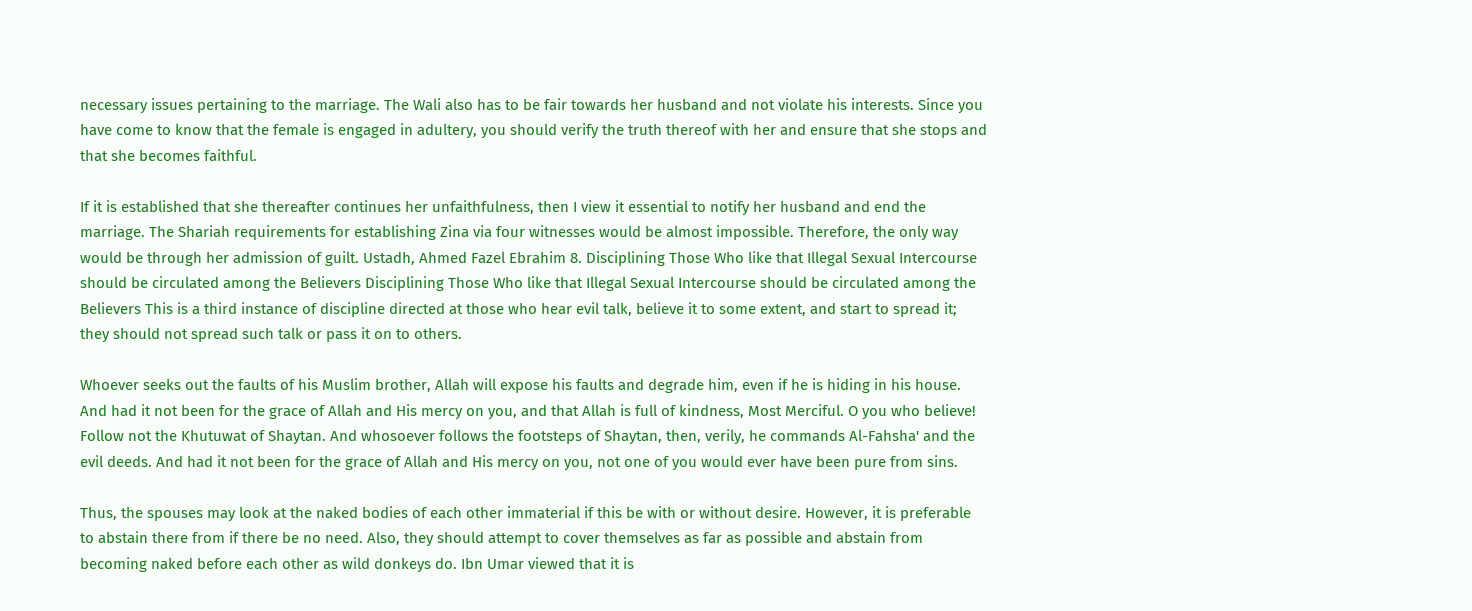necessary issues pertaining to the marriage. The Wali also has to be fair towards her husband and not violate his interests. Since you have come to know that the female is engaged in adultery, you should verify the truth thereof with her and ensure that she stops and that she becomes faithful.

If it is established that she thereafter continues her unfaithfulness, then I view it essential to notify her husband and end the marriage. The Shariah requirements for establishing Zina via four witnesses would be almost impossible. Therefore, the only way would be through her admission of guilt. Ustadh, Ahmed Fazel Ebrahim 8. Disciplining Those Who like that Illegal Sexual Intercourse should be circulated among the Believers Disciplining Those Who like that Illegal Sexual Intercourse should be circulated among the Believers This is a third instance of discipline directed at those who hear evil talk, believe it to some extent, and start to spread it; they should not spread such talk or pass it on to others.

Whoever seeks out the faults of his Muslim brother, Allah will expose his faults and degrade him, even if he is hiding in his house. And had it not been for the grace of Allah and His mercy on you, and that Allah is full of kindness, Most Merciful. O you who believe! Follow not the Khutuwat of Shaytan. And whosoever follows the footsteps of Shaytan, then, verily, he commands Al-Fahsha' and the evil deeds. And had it not been for the grace of Allah and His mercy on you, not one of you would ever have been pure from sins.

Thus, the spouses may look at the naked bodies of each other immaterial if this be with or without desire. However, it is preferable to abstain there from if there be no need. Also, they should attempt to cover themselves as far as possible and abstain from becoming naked before each other as wild donkeys do. Ibn Umar viewed that it is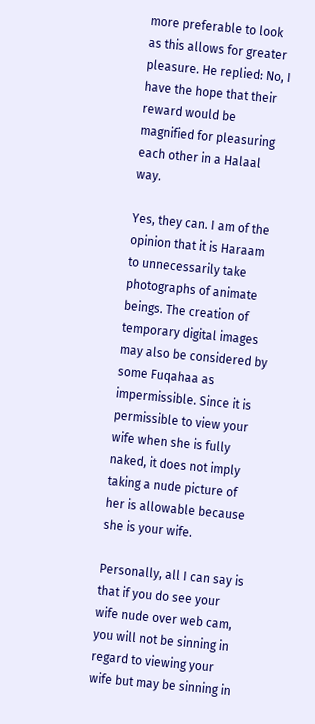more preferable to look as this allows for greater pleasure. He replied: No, I have the hope that their reward would be magnified for pleasuring each other in a Halaal way.

Yes, they can. I am of the opinion that it is Haraam to unnecessarily take photographs of animate beings. The creation of temporary digital images may also be considered by some Fuqahaa as impermissible. Since it is permissible to view your wife when she is fully naked, it does not imply taking a nude picture of her is allowable because she is your wife.

Personally, all I can say is that if you do see your wife nude over web cam, you will not be sinning in regard to viewing your wife but may be sinning in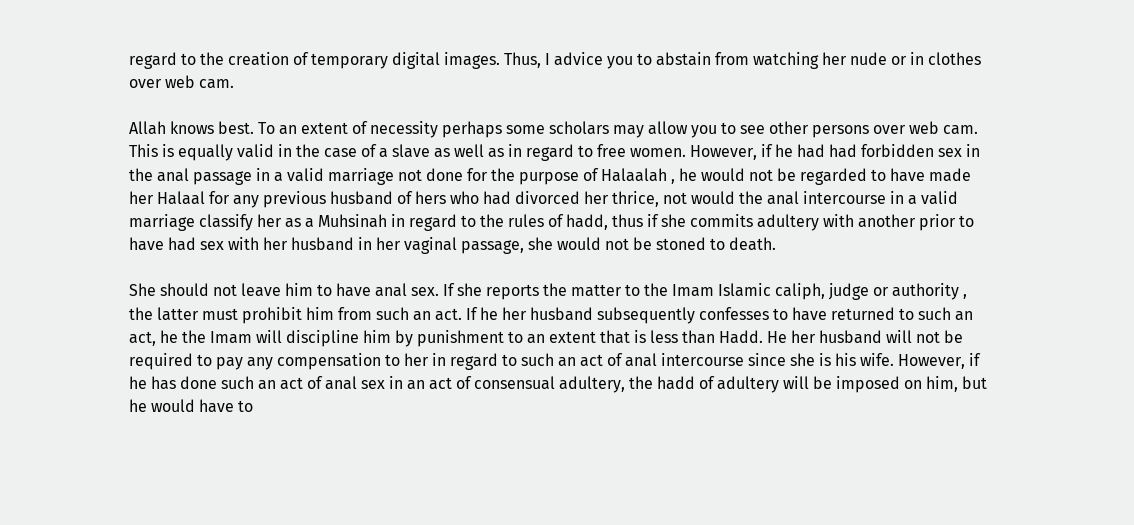regard to the creation of temporary digital images. Thus, I advice you to abstain from watching her nude or in clothes over web cam.

Allah knows best. To an extent of necessity perhaps some scholars may allow you to see other persons over web cam. This is equally valid in the case of a slave as well as in regard to free women. However, if he had had forbidden sex in the anal passage in a valid marriage not done for the purpose of Halaalah , he would not be regarded to have made her Halaal for any previous husband of hers who had divorced her thrice, not would the anal intercourse in a valid marriage classify her as a Muhsinah in regard to the rules of hadd, thus if she commits adultery with another prior to have had sex with her husband in her vaginal passage, she would not be stoned to death.

She should not leave him to have anal sex. If she reports the matter to the Imam Islamic caliph, judge or authority , the latter must prohibit him from such an act. If he her husband subsequently confesses to have returned to such an act, he the Imam will discipline him by punishment to an extent that is less than Hadd. He her husband will not be required to pay any compensation to her in regard to such an act of anal intercourse since she is his wife. However, if he has done such an act of anal sex in an act of consensual adultery, the hadd of adultery will be imposed on him, but he would have to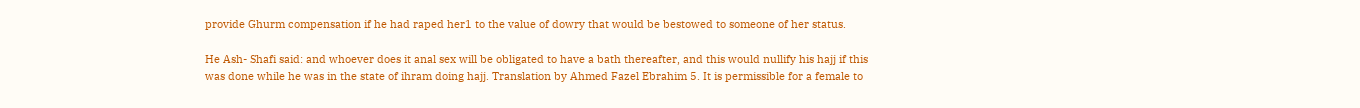provide Ghurm compensation if he had raped her1 to the value of dowry that would be bestowed to someone of her status.

He Ash- Shafi said: and whoever does it anal sex will be obligated to have a bath thereafter, and this would nullify his hajj if this was done while he was in the state of ihram doing hajj. Translation by Ahmed Fazel Ebrahim 5. It is permissible for a female to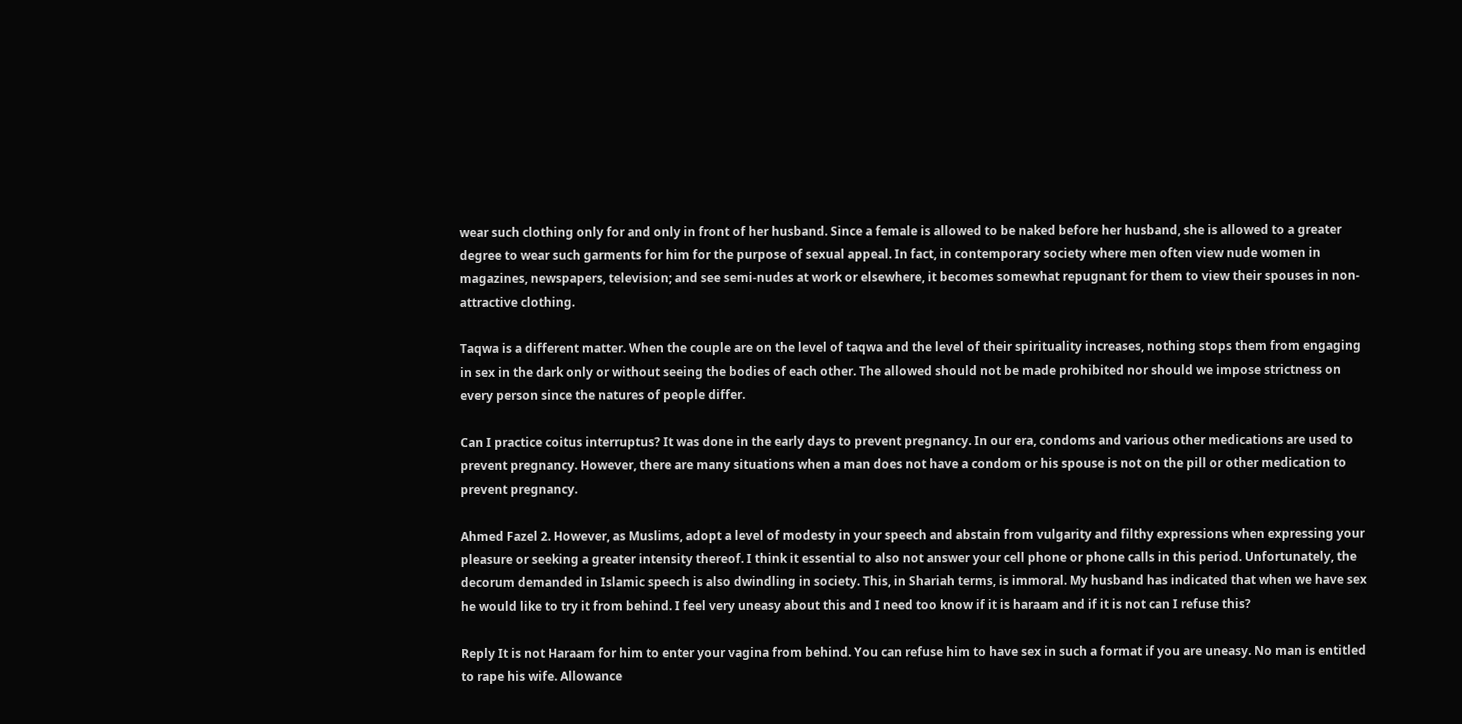wear such clothing only for and only in front of her husband. Since a female is allowed to be naked before her husband, she is allowed to a greater degree to wear such garments for him for the purpose of sexual appeal. In fact, in contemporary society where men often view nude women in magazines, newspapers, television; and see semi-nudes at work or elsewhere, it becomes somewhat repugnant for them to view their spouses in non-attractive clothing.

Taqwa is a different matter. When the couple are on the level of taqwa and the level of their spirituality increases, nothing stops them from engaging in sex in the dark only or without seeing the bodies of each other. The allowed should not be made prohibited nor should we impose strictness on every person since the natures of people differ.

Can I practice coitus interruptus? It was done in the early days to prevent pregnancy. In our era, condoms and various other medications are used to prevent pregnancy. However, there are many situations when a man does not have a condom or his spouse is not on the pill or other medication to prevent pregnancy.

Ahmed Fazel 2. However, as Muslims, adopt a level of modesty in your speech and abstain from vulgarity and filthy expressions when expressing your pleasure or seeking a greater intensity thereof. I think it essential to also not answer your cell phone or phone calls in this period. Unfortunately, the decorum demanded in Islamic speech is also dwindling in society. This, in Shariah terms, is immoral. My husband has indicated that when we have sex he would like to try it from behind. I feel very uneasy about this and I need too know if it is haraam and if it is not can I refuse this?

Reply It is not Haraam for him to enter your vagina from behind. You can refuse him to have sex in such a format if you are uneasy. No man is entitled to rape his wife. Allowance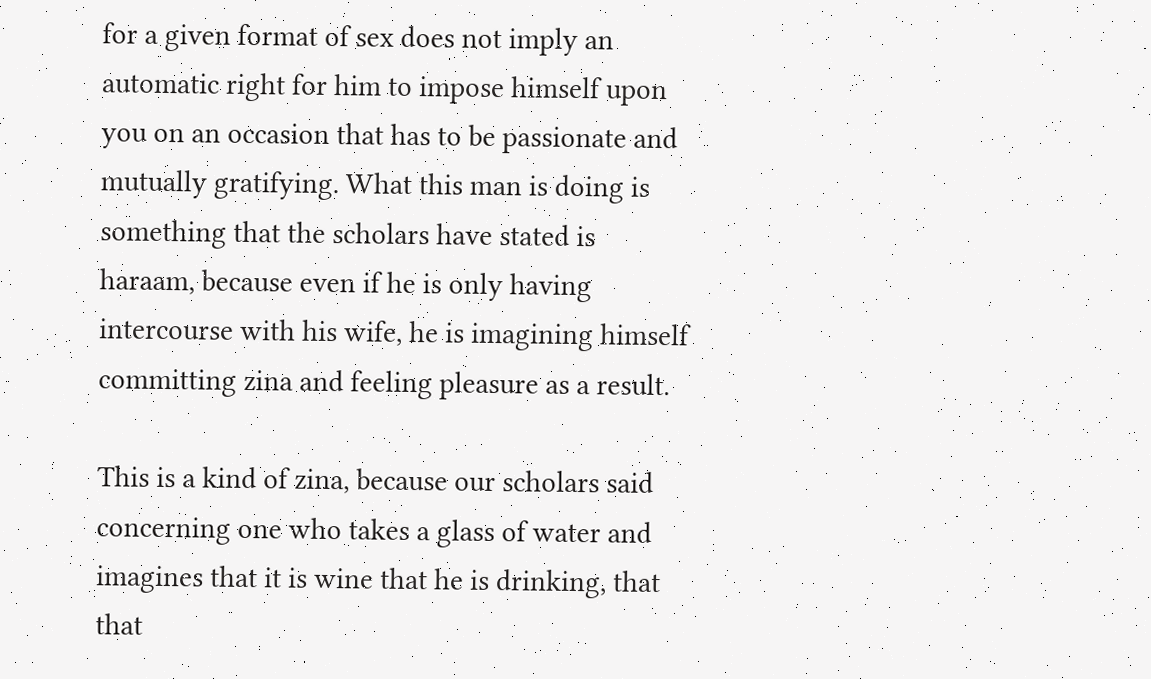for a given format of sex does not imply an automatic right for him to impose himself upon you on an occasion that has to be passionate and mutually gratifying. What this man is doing is something that the scholars have stated is haraam, because even if he is only having intercourse with his wife, he is imagining himself committing zina and feeling pleasure as a result.

This is a kind of zina, because our scholars said concerning one who takes a glass of water and imagines that it is wine that he is drinking, that that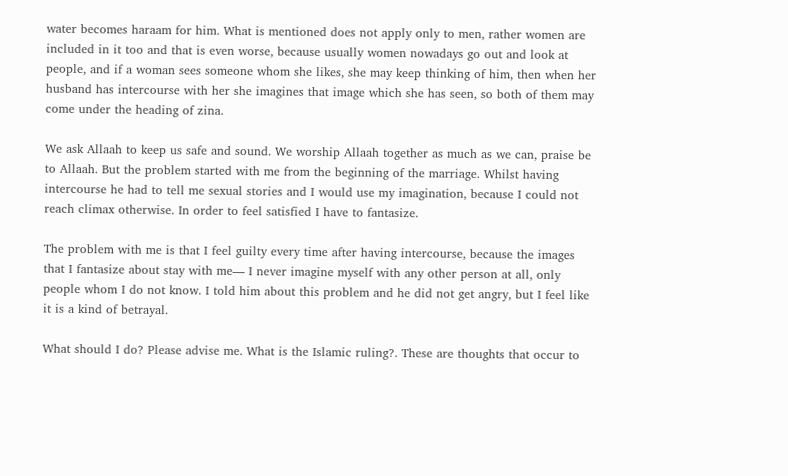water becomes haraam for him. What is mentioned does not apply only to men, rather women are included in it too and that is even worse, because usually women nowadays go out and look at people, and if a woman sees someone whom she likes, she may keep thinking of him, then when her husband has intercourse with her she imagines that image which she has seen, so both of them may come under the heading of zina.

We ask Allaah to keep us safe and sound. We worship Allaah together as much as we can, praise be to Allaah. But the problem started with me from the beginning of the marriage. Whilst having intercourse he had to tell me sexual stories and I would use my imagination, because I could not reach climax otherwise. In order to feel satisfied I have to fantasize.

The problem with me is that I feel guilty every time after having intercourse, because the images that I fantasize about stay with me— I never imagine myself with any other person at all, only people whom I do not know. I told him about this problem and he did not get angry, but I feel like it is a kind of betrayal.

What should I do? Please advise me. What is the Islamic ruling?. These are thoughts that occur to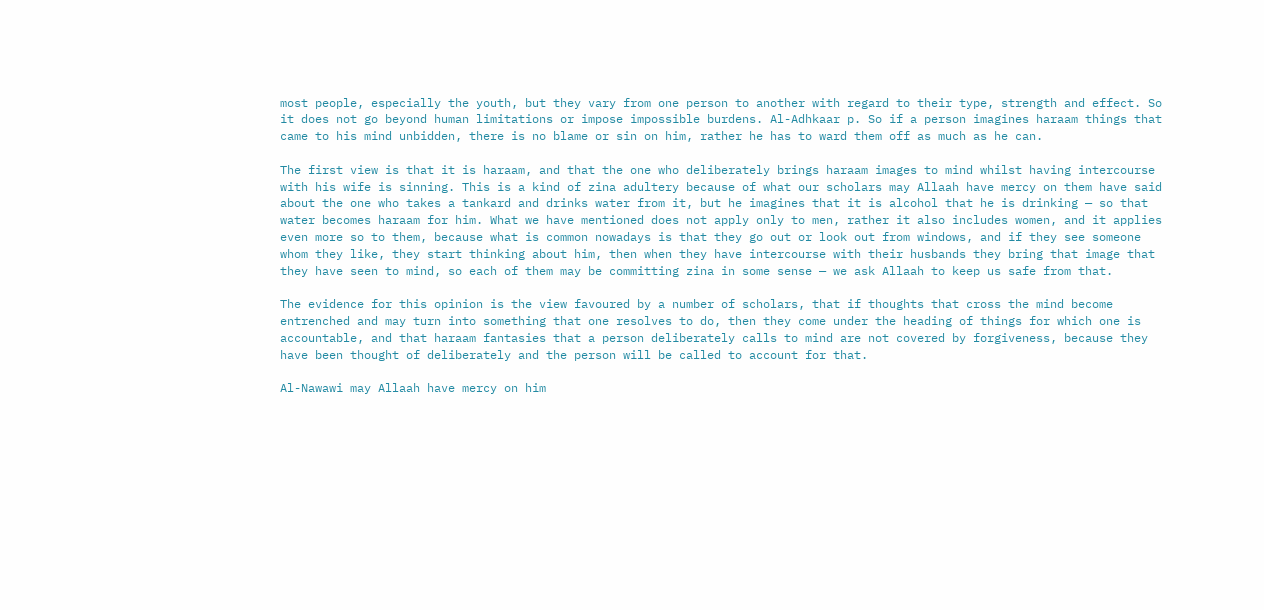most people, especially the youth, but they vary from one person to another with regard to their type, strength and effect. So it does not go beyond human limitations or impose impossible burdens. Al-Adhkaar p. So if a person imagines haraam things that came to his mind unbidden, there is no blame or sin on him, rather he has to ward them off as much as he can.

The first view is that it is haraam, and that the one who deliberately brings haraam images to mind whilst having intercourse with his wife is sinning. This is a kind of zina adultery because of what our scholars may Allaah have mercy on them have said about the one who takes a tankard and drinks water from it, but he imagines that it is alcohol that he is drinking — so that water becomes haraam for him. What we have mentioned does not apply only to men, rather it also includes women, and it applies even more so to them, because what is common nowadays is that they go out or look out from windows, and if they see someone whom they like, they start thinking about him, then when they have intercourse with their husbands they bring that image that they have seen to mind, so each of them may be committing zina in some sense — we ask Allaah to keep us safe from that.

The evidence for this opinion is the view favoured by a number of scholars, that if thoughts that cross the mind become entrenched and may turn into something that one resolves to do, then they come under the heading of things for which one is accountable, and that haraam fantasies that a person deliberately calls to mind are not covered by forgiveness, because they have been thought of deliberately and the person will be called to account for that.

Al-Nawawi may Allaah have mercy on him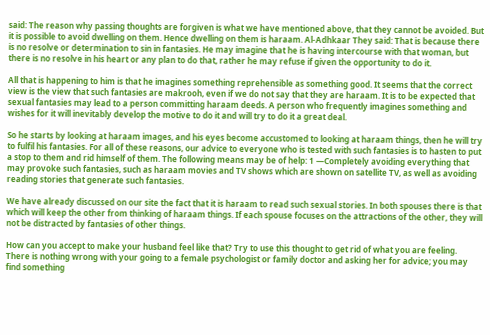said: The reason why passing thoughts are forgiven is what we have mentioned above, that they cannot be avoided. But it is possible to avoid dwelling on them. Hence dwelling on them is haraam. Al-Adhkaar They said: That is because there is no resolve or determination to sin in fantasies. He may imagine that he is having intercourse with that woman, but there is no resolve in his heart or any plan to do that, rather he may refuse if given the opportunity to do it.

All that is happening to him is that he imagines something reprehensible as something good. It seems that the correct view is the view that such fantasies are makrooh, even if we do not say that they are haraam. It is to be expected that sexual fantasies may lead to a person committing haraam deeds. A person who frequently imagines something and wishes for it will inevitably develop the motive to do it and will try to do it a great deal.

So he starts by looking at haraam images, and his eyes become accustomed to looking at haraam things, then he will try to fulfil his fantasies. For all of these reasons, our advice to everyone who is tested with such fantasies is to hasten to put a stop to them and rid himself of them. The following means may be of help: 1 —Completely avoiding everything that may provoke such fantasies, such as haraam movies and TV shows which are shown on satellite TV, as well as avoiding reading stories that generate such fantasies.

We have already discussed on our site the fact that it is haraam to read such sexual stories. In both spouses there is that which will keep the other from thinking of haraam things. If each spouse focuses on the attractions of the other, they will not be distracted by fantasies of other things.

How can you accept to make your husband feel like that? Try to use this thought to get rid of what you are feeling. There is nothing wrong with your going to a female psychologist or family doctor and asking her for advice; you may find something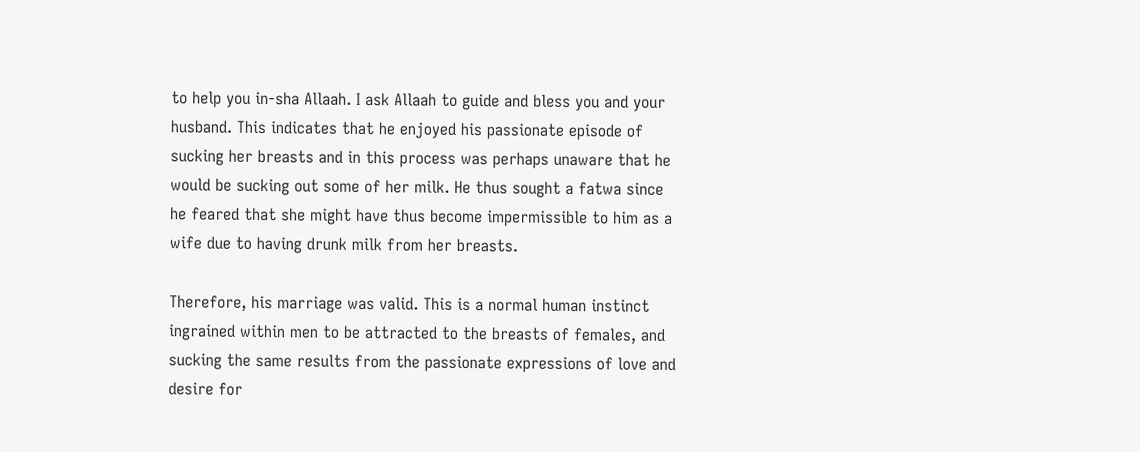to help you in-sha Allaah. I ask Allaah to guide and bless you and your husband. This indicates that he enjoyed his passionate episode of sucking her breasts and in this process was perhaps unaware that he would be sucking out some of her milk. He thus sought a fatwa since he feared that she might have thus become impermissible to him as a wife due to having drunk milk from her breasts.

Therefore, his marriage was valid. This is a normal human instinct ingrained within men to be attracted to the breasts of females, and sucking the same results from the passionate expressions of love and desire for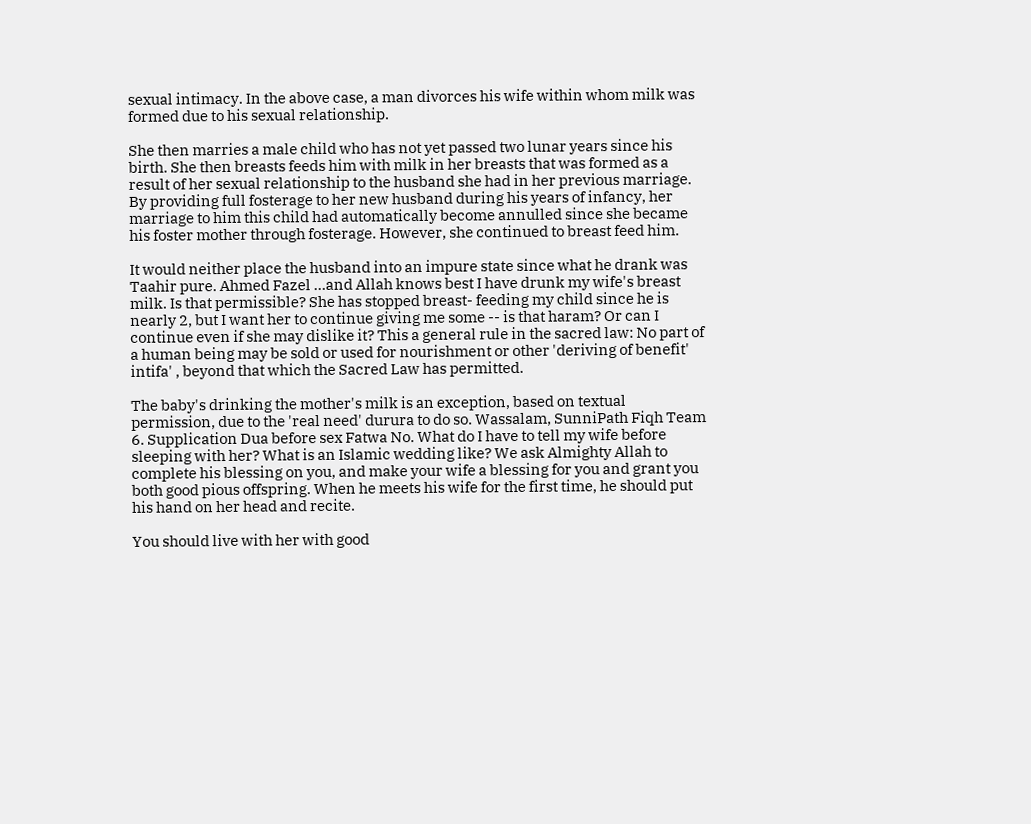sexual intimacy. In the above case, a man divorces his wife within whom milk was formed due to his sexual relationship.

She then marries a male child who has not yet passed two lunar years since his birth. She then breasts feeds him with milk in her breasts that was formed as a result of her sexual relationship to the husband she had in her previous marriage. By providing full fosterage to her new husband during his years of infancy, her marriage to him this child had automatically become annulled since she became his foster mother through fosterage. However, she continued to breast feed him.

It would neither place the husband into an impure state since what he drank was Taahir pure. Ahmed Fazel …and Allah knows best I have drunk my wife's breast milk. Is that permissible? She has stopped breast- feeding my child since he is nearly 2, but I want her to continue giving me some -- is that haram? Or can I continue even if she may dislike it? This a general rule in the sacred law: No part of a human being may be sold or used for nourishment or other 'deriving of benefit' intifa' , beyond that which the Sacred Law has permitted.

The baby's drinking the mother's milk is an exception, based on textual permission, due to the 'real need' durura to do so. Wassalam, SunniPath Fiqh Team 6. Supplication Dua before sex Fatwa No. What do I have to tell my wife before sleeping with her? What is an Islamic wedding like? We ask Almighty Allah to complete his blessing on you, and make your wife a blessing for you and grant you both good pious offspring. When he meets his wife for the first time, he should put his hand on her head and recite.

You should live with her with good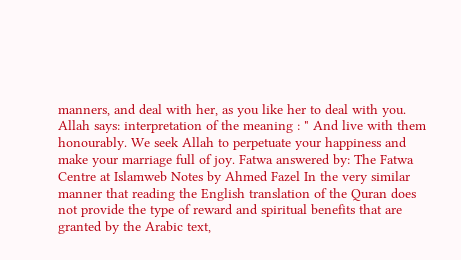manners, and deal with her, as you like her to deal with you. Allah says: interpretation of the meaning : " And live with them honourably. We seek Allah to perpetuate your happiness and make your marriage full of joy. Fatwa answered by: The Fatwa Centre at Islamweb Notes by Ahmed Fazel In the very similar manner that reading the English translation of the Quran does not provide the type of reward and spiritual benefits that are granted by the Arabic text,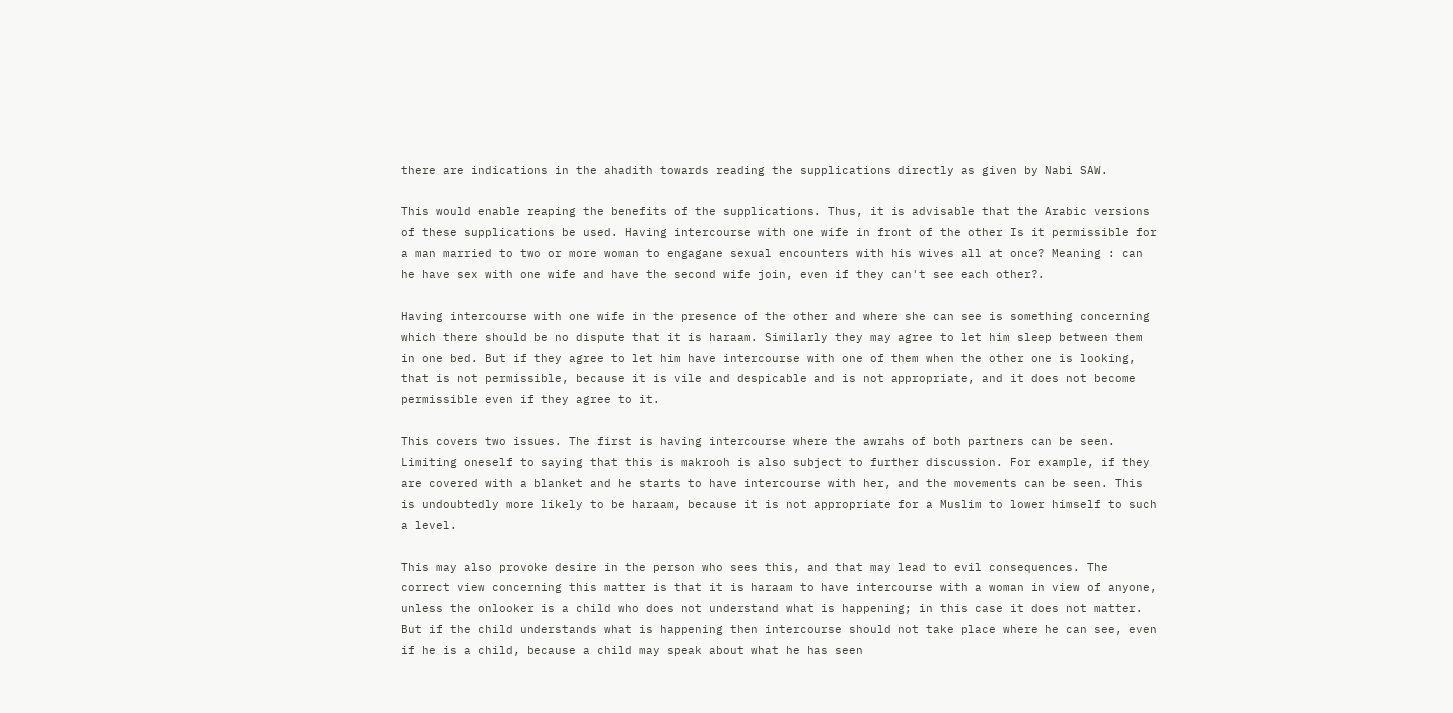there are indications in the ahadith towards reading the supplications directly as given by Nabi SAW.

This would enable reaping the benefits of the supplications. Thus, it is advisable that the Arabic versions of these supplications be used. Having intercourse with one wife in front of the other Is it permissible for a man married to two or more woman to engagane sexual encounters with his wives all at once? Meaning : can he have sex with one wife and have the second wife join, even if they can't see each other?.

Having intercourse with one wife in the presence of the other and where she can see is something concerning which there should be no dispute that it is haraam. Similarly they may agree to let him sleep between them in one bed. But if they agree to let him have intercourse with one of them when the other one is looking, that is not permissible, because it is vile and despicable and is not appropriate, and it does not become permissible even if they agree to it.

This covers two issues. The first is having intercourse where the awrahs of both partners can be seen. Limiting oneself to saying that this is makrooh is also subject to further discussion. For example, if they are covered with a blanket and he starts to have intercourse with her, and the movements can be seen. This is undoubtedly more likely to be haraam, because it is not appropriate for a Muslim to lower himself to such a level.

This may also provoke desire in the person who sees this, and that may lead to evil consequences. The correct view concerning this matter is that it is haraam to have intercourse with a woman in view of anyone, unless the onlooker is a child who does not understand what is happening; in this case it does not matter. But if the child understands what is happening then intercourse should not take place where he can see, even if he is a child, because a child may speak about what he has seen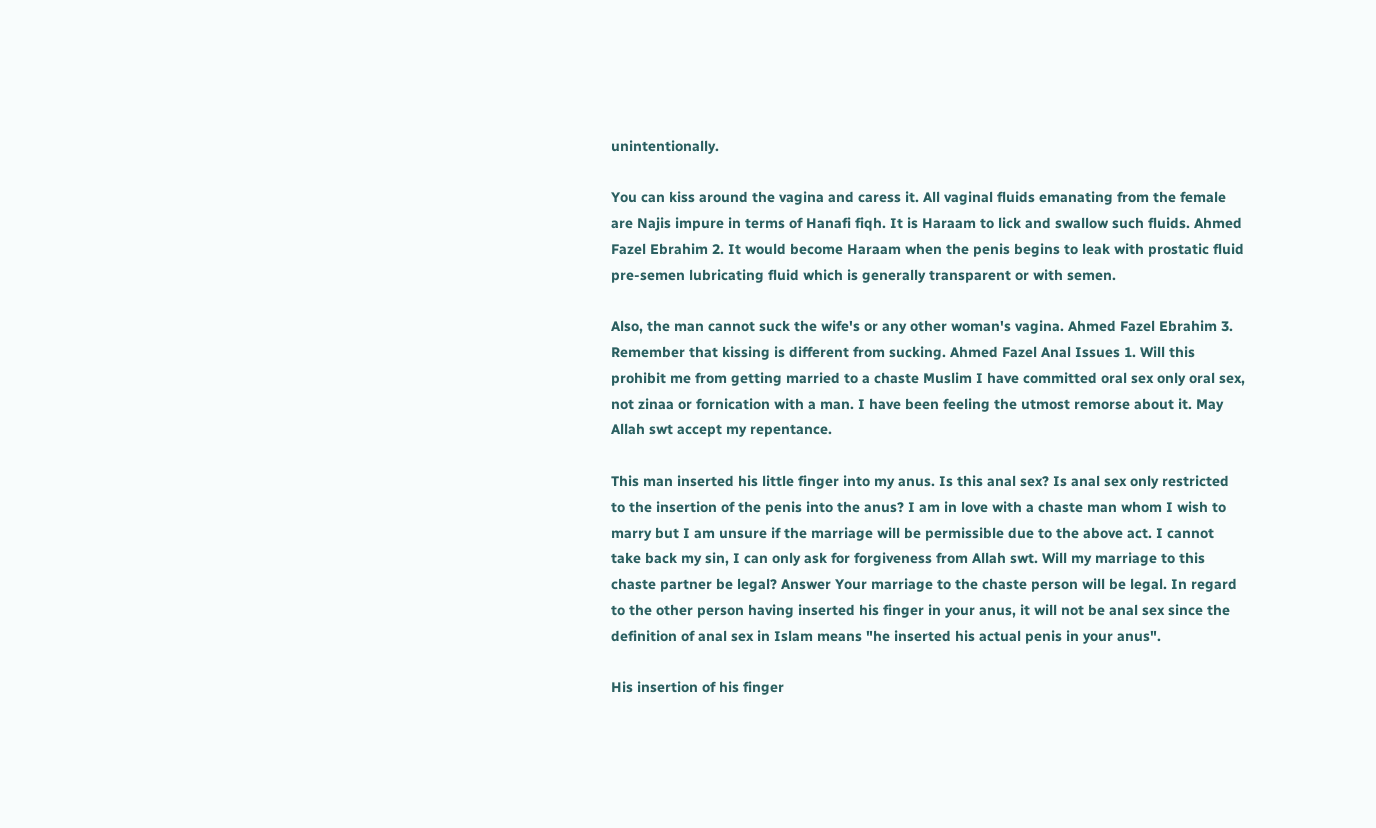unintentionally.

You can kiss around the vagina and caress it. All vaginal fluids emanating from the female are Najis impure in terms of Hanafi fiqh. It is Haraam to lick and swallow such fluids. Ahmed Fazel Ebrahim 2. It would become Haraam when the penis begins to leak with prostatic fluid pre-semen lubricating fluid which is generally transparent or with semen.

Also, the man cannot suck the wife's or any other woman's vagina. Ahmed Fazel Ebrahim 3. Remember that kissing is different from sucking. Ahmed Fazel Anal Issues 1. Will this prohibit me from getting married to a chaste Muslim I have committed oral sex only oral sex, not zinaa or fornication with a man. I have been feeling the utmost remorse about it. May Allah swt accept my repentance.

This man inserted his little finger into my anus. Is this anal sex? Is anal sex only restricted to the insertion of the penis into the anus? I am in love with a chaste man whom I wish to marry but I am unsure if the marriage will be permissible due to the above act. I cannot take back my sin, I can only ask for forgiveness from Allah swt. Will my marriage to this chaste partner be legal? Answer Your marriage to the chaste person will be legal. In regard to the other person having inserted his finger in your anus, it will not be anal sex since the definition of anal sex in Islam means "he inserted his actual penis in your anus".

His insertion of his finger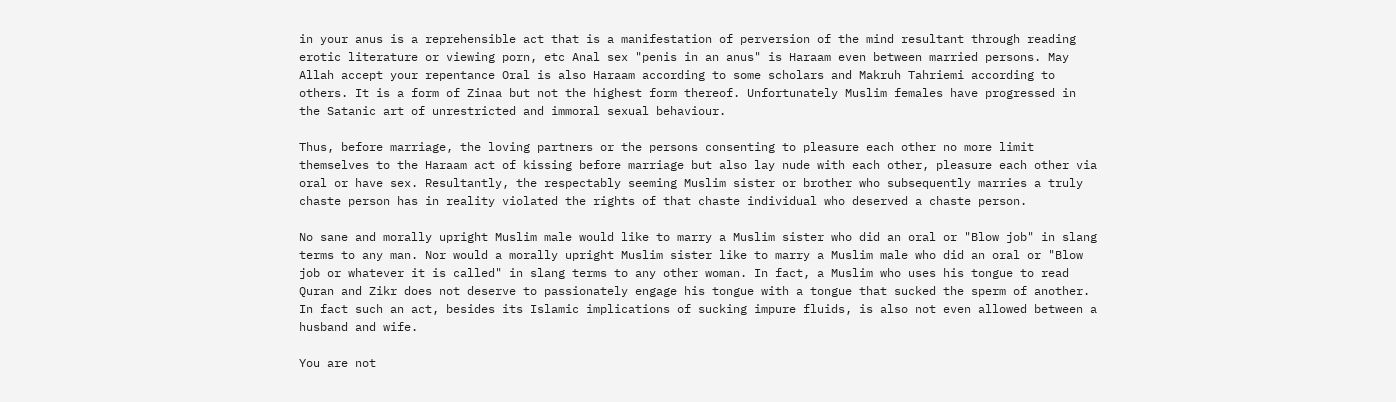in your anus is a reprehensible act that is a manifestation of perversion of the mind resultant through reading erotic literature or viewing porn, etc Anal sex "penis in an anus" is Haraam even between married persons. May Allah accept your repentance Oral is also Haraam according to some scholars and Makruh Tahriemi according to others. It is a form of Zinaa but not the highest form thereof. Unfortunately Muslim females have progressed in the Satanic art of unrestricted and immoral sexual behaviour.

Thus, before marriage, the loving partners or the persons consenting to pleasure each other no more limit themselves to the Haraam act of kissing before marriage but also lay nude with each other, pleasure each other via oral or have sex. Resultantly, the respectably seeming Muslim sister or brother who subsequently marries a truly chaste person has in reality violated the rights of that chaste individual who deserved a chaste person.

No sane and morally upright Muslim male would like to marry a Muslim sister who did an oral or "Blow job" in slang terms to any man. Nor would a morally upright Muslim sister like to marry a Muslim male who did an oral or "Blow job or whatever it is called" in slang terms to any other woman. In fact, a Muslim who uses his tongue to read Quran and Zikr does not deserve to passionately engage his tongue with a tongue that sucked the sperm of another. In fact such an act, besides its Islamic implications of sucking impure fluids, is also not even allowed between a husband and wife.

You are not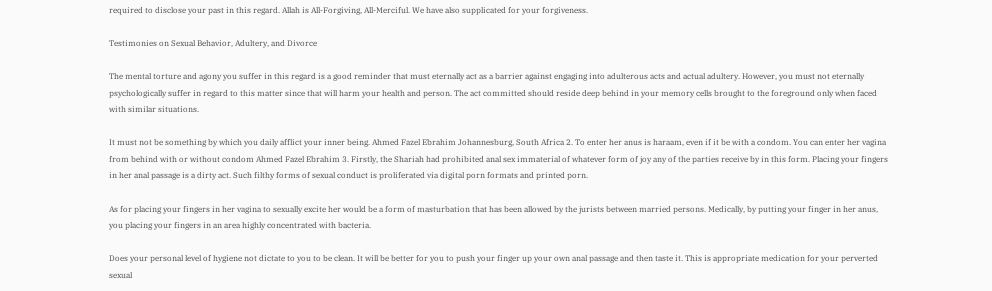required to disclose your past in this regard. Allah is All-Forgiving, All-Merciful. We have also supplicated for your forgiveness.

Testimonies on Sexual Behavior, Adultery, and Divorce

The mental torture and agony you suffer in this regard is a good reminder that must eternally act as a barrier against engaging into adulterous acts and actual adultery. However, you must not eternally psychologically suffer in regard to this matter since that will harm your health and person. The act committed should reside deep behind in your memory cells brought to the foreground only when faced with similar situations.

It must not be something by which you daily afflict your inner being. Ahmed Fazel Ebrahim Johannesburg, South Africa 2. To enter her anus is haraam, even if it be with a condom. You can enter her vagina from behind with or without condom Ahmed Fazel Ebrahim 3. Firstly, the Shariah had prohibited anal sex immaterial of whatever form of joy any of the parties receive by in this form. Placing your fingers in her anal passage is a dirty act. Such filthy forms of sexual conduct is proliferated via digital porn formats and printed porn.

As for placing your fingers in her vagina to sexually excite her would be a form of masturbation that has been allowed by the jurists between married persons. Medically, by putting your finger in her anus, you placing your fingers in an area highly concentrated with bacteria.

Does your personal level of hygiene not dictate to you to be clean. It will be better for you to push your finger up your own anal passage and then taste it. This is appropriate medication for your perverted sexual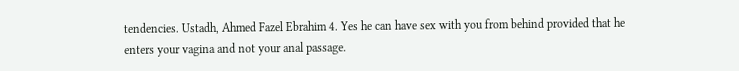tendencies. Ustadh, Ahmed Fazel Ebrahim 4. Yes he can have sex with you from behind provided that he enters your vagina and not your anal passage.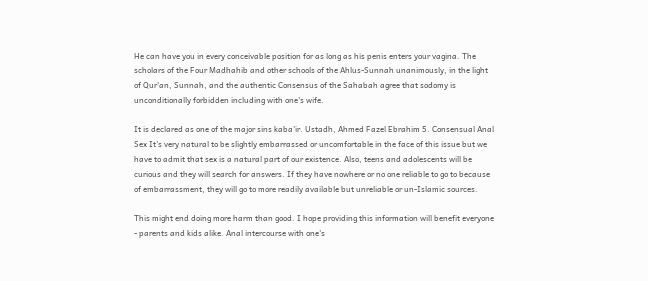He can have you in every conceivable position for as long as his penis enters your vagina. The scholars of the Four Madhahib and other schools of the Ahlus-Sunnah unanimously, in the light of Qur'an, Sunnah, and the authentic Consensus of the Sahabah agree that sodomy is unconditionally forbidden including with one's wife.

It is declared as one of the major sins kaba'ir. Ustadh, Ahmed Fazel Ebrahim 5. Consensual Anal Sex It's very natural to be slightly embarrassed or uncomfortable in the face of this issue but we have to admit that sex is a natural part of our existence. Also, teens and adolescents will be curious and they will search for answers. If they have nowhere or no one reliable to go to because of embarrassment, they will go to more readily available but unreliable or un-Islamic sources.

This might end doing more harm than good. I hope providing this information will benefit everyone - parents and kids alike. Anal intercourse with one's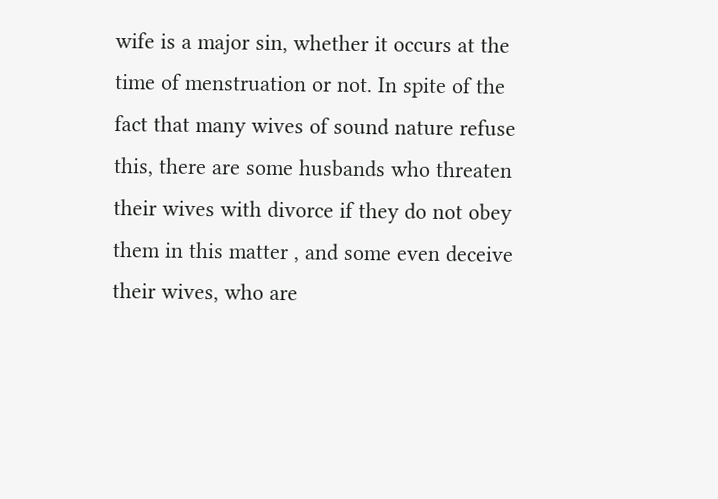wife is a major sin, whether it occurs at the time of menstruation or not. In spite of the fact that many wives of sound nature refuse this, there are some husbands who threaten their wives with divorce if they do not obey them in this matter , and some even deceive their wives, who are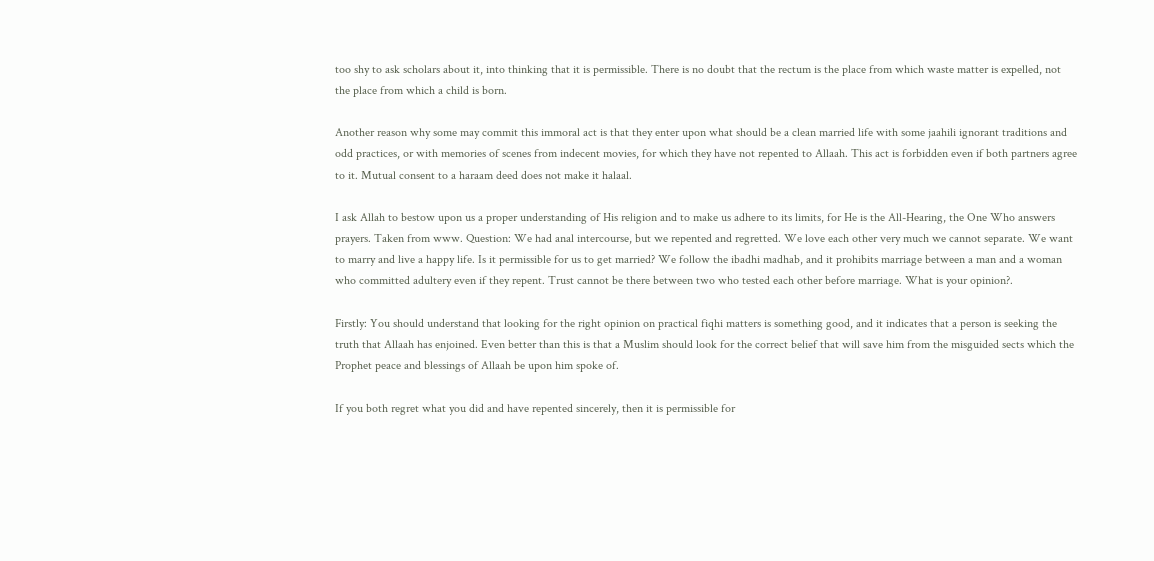too shy to ask scholars about it, into thinking that it is permissible. There is no doubt that the rectum is the place from which waste matter is expelled, not the place from which a child is born.

Another reason why some may commit this immoral act is that they enter upon what should be a clean married life with some jaahili ignorant traditions and odd practices, or with memories of scenes from indecent movies, for which they have not repented to Allaah. This act is forbidden even if both partners agree to it. Mutual consent to a haraam deed does not make it halaal.

I ask Allah to bestow upon us a proper understanding of His religion and to make us adhere to its limits, for He is the All-Hearing, the One Who answers prayers. Taken from www. Question: We had anal intercourse, but we repented and regretted. We love each other very much we cannot separate. We want to marry and live a happy life. Is it permissible for us to get married? We follow the ibadhi madhab, and it prohibits marriage between a man and a woman who committed adultery even if they repent. Trust cannot be there between two who tested each other before marriage. What is your opinion?.

Firstly: You should understand that looking for the right opinion on practical fiqhi matters is something good, and it indicates that a person is seeking the truth that Allaah has enjoined. Even better than this is that a Muslim should look for the correct belief that will save him from the misguided sects which the Prophet peace and blessings of Allaah be upon him spoke of.

If you both regret what you did and have repented sincerely, then it is permissible for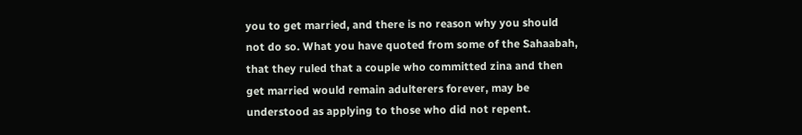you to get married, and there is no reason why you should not do so. What you have quoted from some of the Sahaabah, that they ruled that a couple who committed zina and then get married would remain adulterers forever, may be understood as applying to those who did not repent.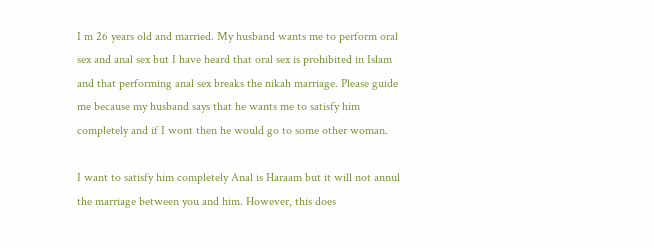I m 26 years old and married. My husband wants me to perform oral sex and anal sex but I have heard that oral sex is prohibited in Islam and that performing anal sex breaks the nikah marriage. Please guide me because my husband says that he wants me to satisfy him completely and if I wont then he would go to some other woman.

I want to satisfy him completely Anal is Haraam but it will not annul the marriage between you and him. However, this does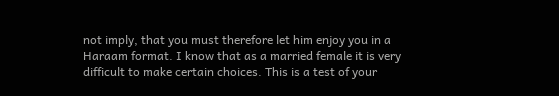not imply, that you must therefore let him enjoy you in a Haraam format. I know that as a married female it is very difficult to make certain choices. This is a test of your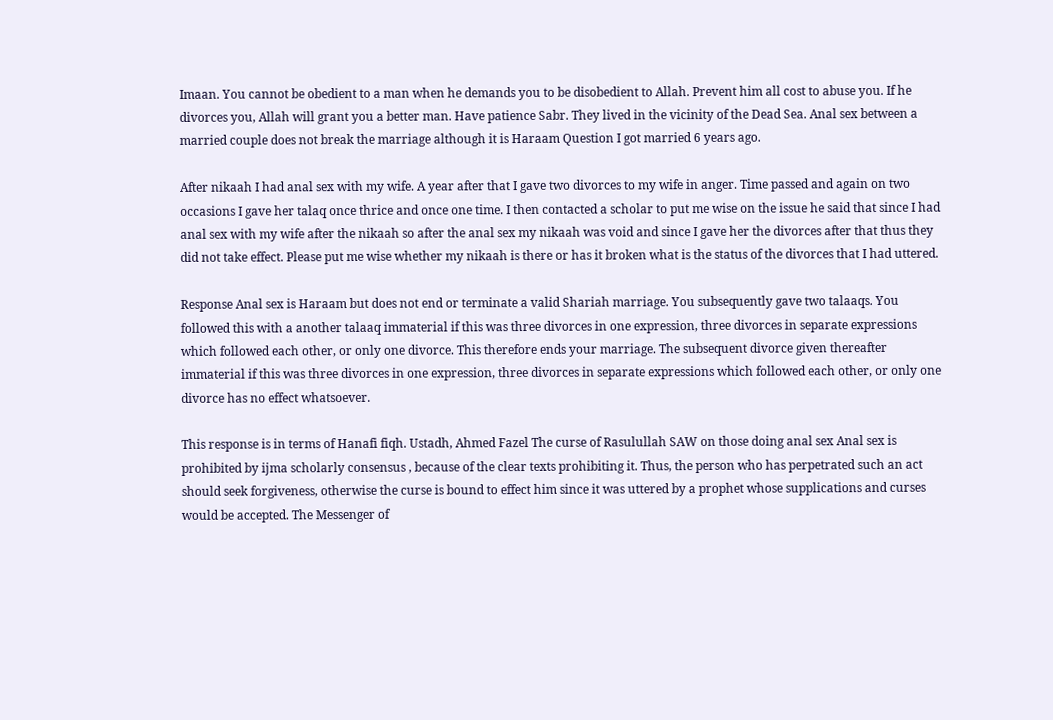Imaan. You cannot be obedient to a man when he demands you to be disobedient to Allah. Prevent him all cost to abuse you. If he divorces you, Allah will grant you a better man. Have patience Sabr. They lived in the vicinity of the Dead Sea. Anal sex between a married couple does not break the marriage although it is Haraam Question I got married 6 years ago.

After nikaah I had anal sex with my wife. A year after that I gave two divorces to my wife in anger. Time passed and again on two occasions I gave her talaq once thrice and once one time. I then contacted a scholar to put me wise on the issue he said that since I had anal sex with my wife after the nikaah so after the anal sex my nikaah was void and since I gave her the divorces after that thus they did not take effect. Please put me wise whether my nikaah is there or has it broken what is the status of the divorces that I had uttered.

Response Anal sex is Haraam but does not end or terminate a valid Shariah marriage. You subsequently gave two talaaqs. You followed this with a another talaaq immaterial if this was three divorces in one expression, three divorces in separate expressions which followed each other, or only one divorce. This therefore ends your marriage. The subsequent divorce given thereafter immaterial if this was three divorces in one expression, three divorces in separate expressions which followed each other, or only one divorce has no effect whatsoever.

This response is in terms of Hanafi fiqh. Ustadh, Ahmed Fazel The curse of Rasulullah SAW on those doing anal sex Anal sex is prohibited by ijma scholarly consensus , because of the clear texts prohibiting it. Thus, the person who has perpetrated such an act should seek forgiveness, otherwise the curse is bound to effect him since it was uttered by a prophet whose supplications and curses would be accepted. The Messenger of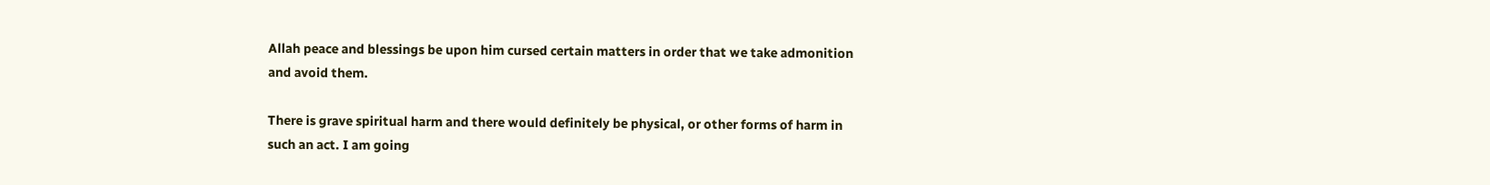Allah peace and blessings be upon him cursed certain matters in order that we take admonition and avoid them.

There is grave spiritual harm and there would definitely be physical, or other forms of harm in such an act. I am going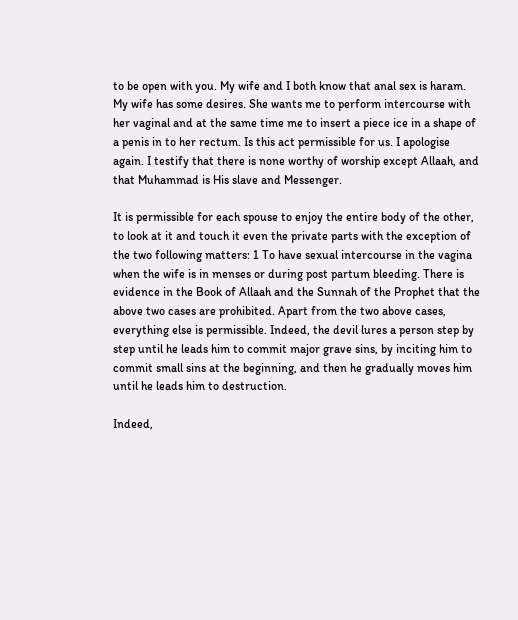to be open with you. My wife and I both know that anal sex is haram. My wife has some desires. She wants me to perform intercourse with her vaginal and at the same time me to insert a piece ice in a shape of a penis in to her rectum. Is this act permissible for us. I apologise again. I testify that there is none worthy of worship except Allaah, and that Muhammad is His slave and Messenger.

It is permissible for each spouse to enjoy the entire body of the other, to look at it and touch it even the private parts with the exception of the two following matters: 1 To have sexual intercourse in the vagina when the wife is in menses or during post partum bleeding. There is evidence in the Book of Allaah and the Sunnah of the Prophet that the above two cases are prohibited. Apart from the two above cases, everything else is permissible. Indeed, the devil lures a person step by step until he leads him to commit major grave sins, by inciting him to commit small sins at the beginning, and then he gradually moves him until he leads him to destruction.

Indeed,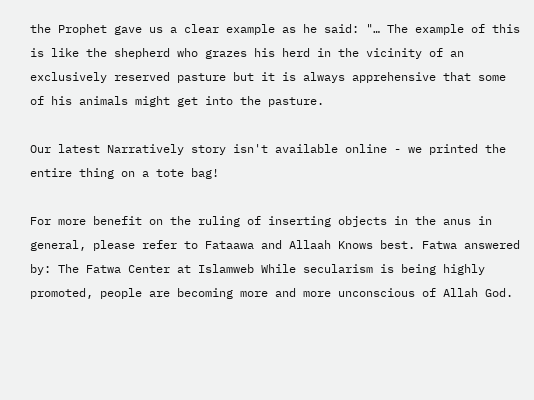the Prophet gave us a clear example as he said: "… The example of this is like the shepherd who grazes his herd in the vicinity of an exclusively reserved pasture but it is always apprehensive that some of his animals might get into the pasture.

Our latest Narratively story isn't available online - we printed the entire thing on a tote bag!

For more benefit on the ruling of inserting objects in the anus in general, please refer to Fataawa and Allaah Knows best. Fatwa answered by: The Fatwa Center at Islamweb While secularism is being highly promoted, people are becoming more and more unconscious of Allah God.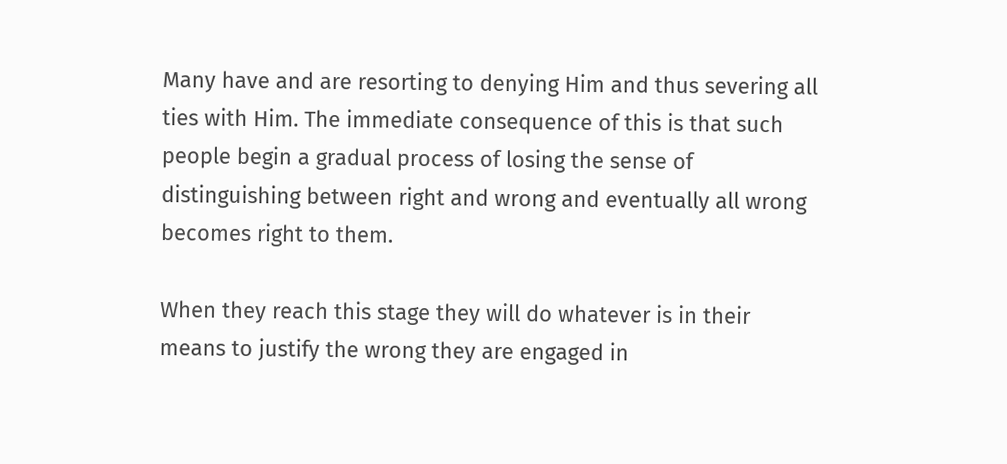Many have and are resorting to denying Him and thus severing all ties with Him. The immediate consequence of this is that such people begin a gradual process of losing the sense of distinguishing between right and wrong and eventually all wrong becomes right to them.

When they reach this stage they will do whatever is in their means to justify the wrong they are engaged in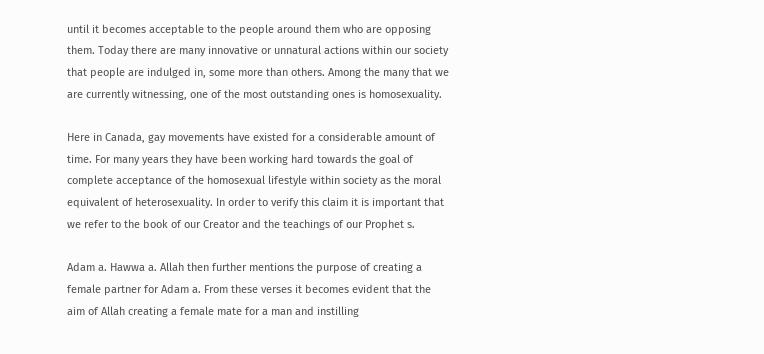until it becomes acceptable to the people around them who are opposing them. Today there are many innovative or unnatural actions within our society that people are indulged in, some more than others. Among the many that we are currently witnessing, one of the most outstanding ones is homosexuality.

Here in Canada, gay movements have existed for a considerable amount of time. For many years they have been working hard towards the goal of complete acceptance of the homosexual lifestyle within society as the moral equivalent of heterosexuality. In order to verify this claim it is important that we refer to the book of our Creator and the teachings of our Prophet s.

Adam a. Hawwa a. Allah then further mentions the purpose of creating a female partner for Adam a. From these verses it becomes evident that the aim of Allah creating a female mate for a man and instilling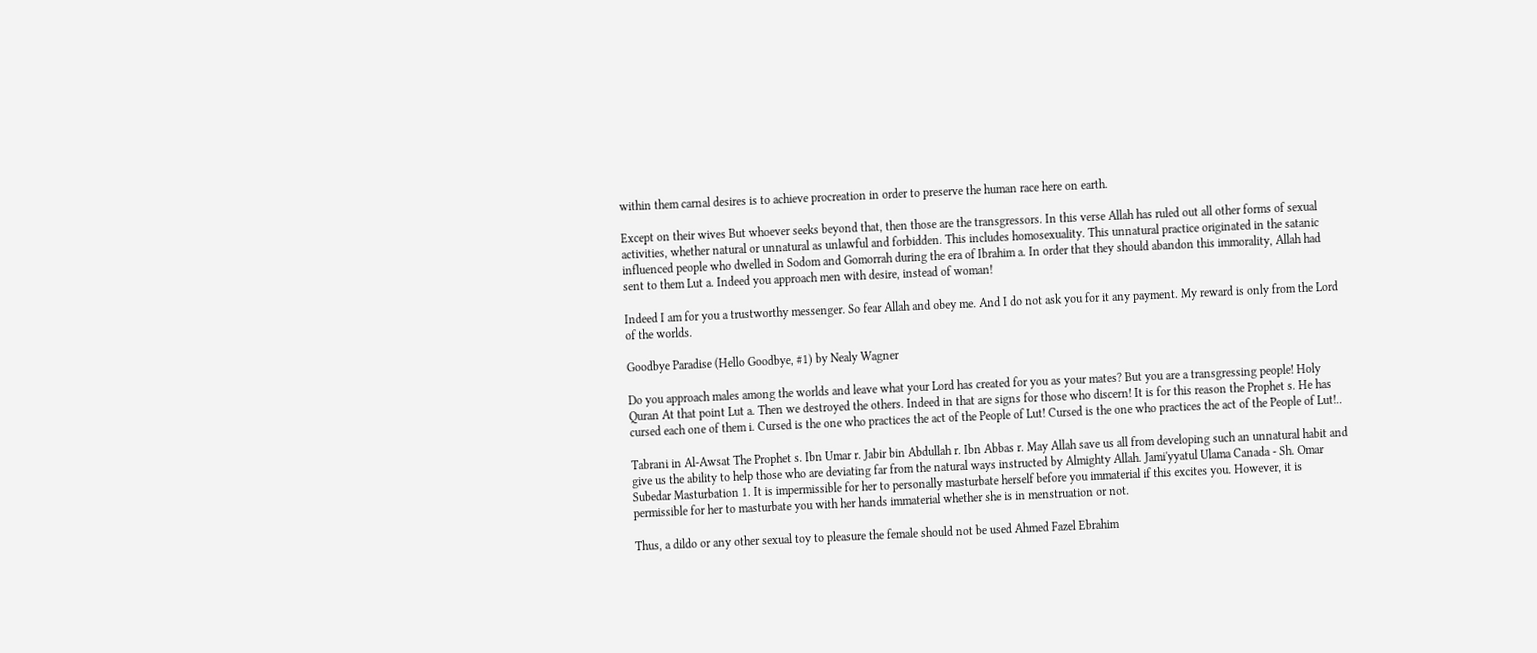within them carnal desires is to achieve procreation in order to preserve the human race here on earth.

Except on their wives But whoever seeks beyond that, then those are the transgressors. In this verse Allah has ruled out all other forms of sexual activities, whether natural or unnatural as unlawful and forbidden. This includes homosexuality. This unnatural practice originated in the satanic influenced people who dwelled in Sodom and Gomorrah during the era of Ibrahim a. In order that they should abandon this immorality, Allah had sent to them Lut a. Indeed you approach men with desire, instead of woman!

Indeed I am for you a trustworthy messenger. So fear Allah and obey me. And I do not ask you for it any payment. My reward is only from the Lord of the worlds.

Goodbye Paradise (Hello Goodbye, #1) by Nealy Wagner

Do you approach males among the worlds and leave what your Lord has created for you as your mates? But you are a transgressing people! Holy Quran At that point Lut a. Then we destroyed the others. Indeed in that are signs for those who discern! It is for this reason the Prophet s. He has cursed each one of them i. Cursed is the one who practices the act of the People of Lut! Cursed is the one who practices the act of the People of Lut!..

Tabrani in Al-Awsat The Prophet s. Ibn Umar r. Jabir bin Abdullah r. Ibn Abbas r. May Allah save us all from developing such an unnatural habit and give us the ability to help those who are deviating far from the natural ways instructed by Almighty Allah. Jami'yyatul Ulama Canada - Sh. Omar Subedar Masturbation 1. It is impermissible for her to personally masturbate herself before you immaterial if this excites you. However, it is permissible for her to masturbate you with her hands immaterial whether she is in menstruation or not.

Thus, a dildo or any other sexual toy to pleasure the female should not be used Ahmed Fazel Ebrahim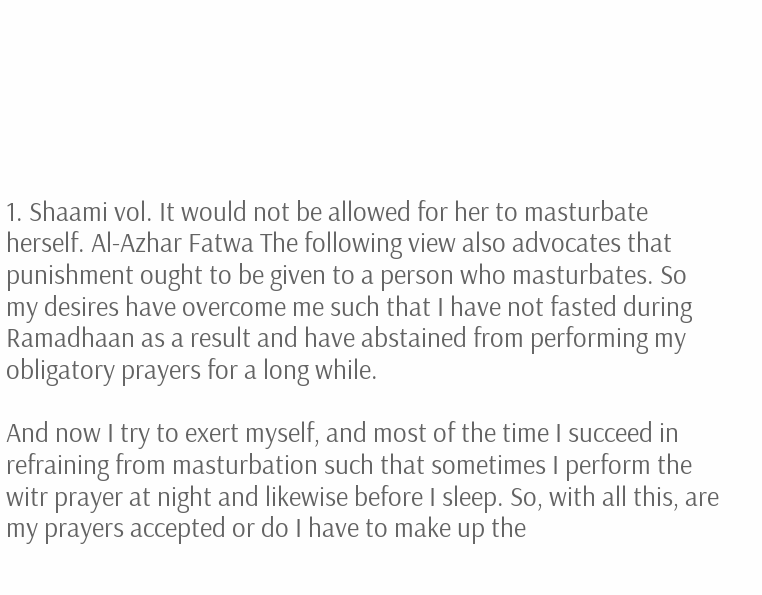1. Shaami vol. It would not be allowed for her to masturbate herself. Al-Azhar Fatwa The following view also advocates that punishment ought to be given to a person who masturbates. So my desires have overcome me such that I have not fasted during Ramadhaan as a result and have abstained from performing my obligatory prayers for a long while.

And now I try to exert myself, and most of the time I succeed in refraining from masturbation such that sometimes I perform the witr prayer at night and likewise before I sleep. So, with all this, are my prayers accepted or do I have to make up the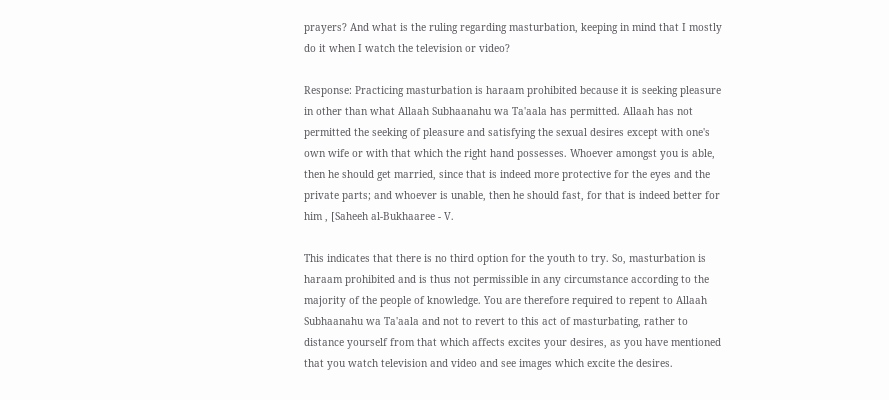prayers? And what is the ruling regarding masturbation, keeping in mind that I mostly do it when I watch the television or video?

Response: Practicing masturbation is haraam prohibited because it is seeking pleasure in other than what Allaah Subhaanahu wa Ta'aala has permitted. Allaah has not permitted the seeking of pleasure and satisfying the sexual desires except with one's own wife or with that which the right hand possesses. Whoever amongst you is able, then he should get married, since that is indeed more protective for the eyes and the private parts; and whoever is unable, then he should fast, for that is indeed better for him , [Saheeh al-Bukhaaree - V.

This indicates that there is no third option for the youth to try. So, masturbation is haraam prohibited and is thus not permissible in any circumstance according to the majority of the people of knowledge. You are therefore required to repent to Allaah Subhaanahu wa Ta'aala and not to revert to this act of masturbating, rather to distance yourself from that which affects excites your desires, as you have mentioned that you watch television and video and see images which excite the desires.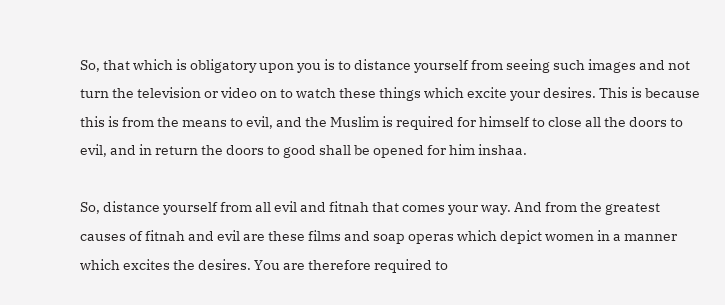So, that which is obligatory upon you is to distance yourself from seeing such images and not turn the television or video on to watch these things which excite your desires. This is because this is from the means to evil, and the Muslim is required for himself to close all the doors to evil, and in return the doors to good shall be opened for him inshaa.

So, distance yourself from all evil and fitnah that comes your way. And from the greatest causes of fitnah and evil are these films and soap operas which depict women in a manner which excites the desires. You are therefore required to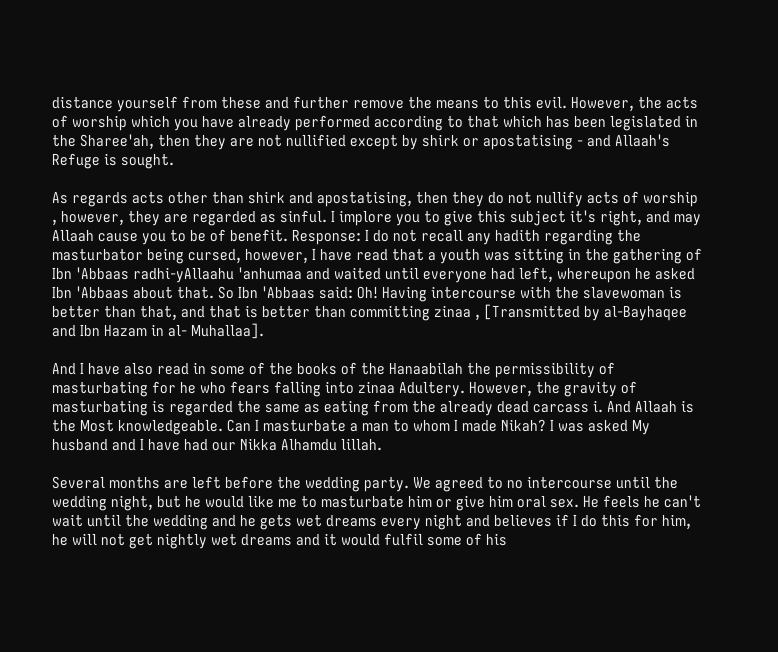distance yourself from these and further remove the means to this evil. However, the acts of worship which you have already performed according to that which has been legislated in the Sharee'ah, then they are not nullified except by shirk or apostatising - and Allaah's Refuge is sought.

As regards acts other than shirk and apostatising, then they do not nullify acts of worship , however, they are regarded as sinful. I implore you to give this subject it's right, and may Allaah cause you to be of benefit. Response: I do not recall any hadith regarding the masturbator being cursed, however, I have read that a youth was sitting in the gathering of Ibn 'Abbaas radhi-yAllaahu 'anhumaa and waited until everyone had left, whereupon he asked Ibn 'Abbaas about that. So Ibn 'Abbaas said: Oh! Having intercourse with the slavewoman is better than that, and that is better than committing zinaa , [Transmitted by al-Bayhaqee and Ibn Hazam in al- Muhallaa].

And I have also read in some of the books of the Hanaabilah the permissibility of masturbating for he who fears falling into zinaa Adultery. However, the gravity of masturbating is regarded the same as eating from the already dead carcass i. And Allaah is the Most knowledgeable. Can I masturbate a man to whom I made Nikah? I was asked My husband and I have had our Nikka Alhamdu lillah.

Several months are left before the wedding party. We agreed to no intercourse until the wedding night, but he would like me to masturbate him or give him oral sex. He feels he can't wait until the wedding and he gets wet dreams every night and believes if I do this for him, he will not get nightly wet dreams and it would fulfil some of his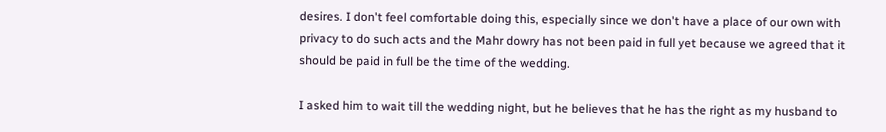desires. I don't feel comfortable doing this, especially since we don't have a place of our own with privacy to do such acts and the Mahr dowry has not been paid in full yet because we agreed that it should be paid in full be the time of the wedding.

I asked him to wait till the wedding night, but he believes that he has the right as my husband to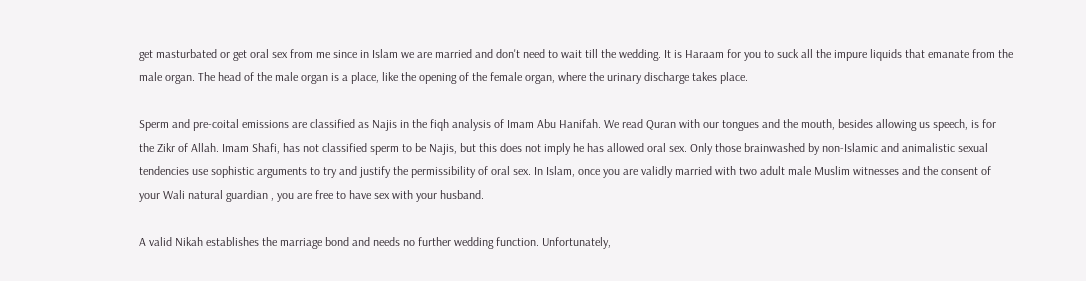get masturbated or get oral sex from me since in Islam we are married and don't need to wait till the wedding. It is Haraam for you to suck all the impure liquids that emanate from the male organ. The head of the male organ is a place, like the opening of the female organ, where the urinary discharge takes place.

Sperm and pre-coital emissions are classified as Najis in the fiqh analysis of Imam Abu Hanifah. We read Quran with our tongues and the mouth, besides allowing us speech, is for the Zikr of Allah. Imam Shafi, has not classified sperm to be Najis, but this does not imply he has allowed oral sex. Only those brainwashed by non-Islamic and animalistic sexual tendencies use sophistic arguments to try and justify the permissibility of oral sex. In Islam, once you are validly married with two adult male Muslim witnesses and the consent of your Wali natural guardian , you are free to have sex with your husband.

A valid Nikah establishes the marriage bond and needs no further wedding function. Unfortunately,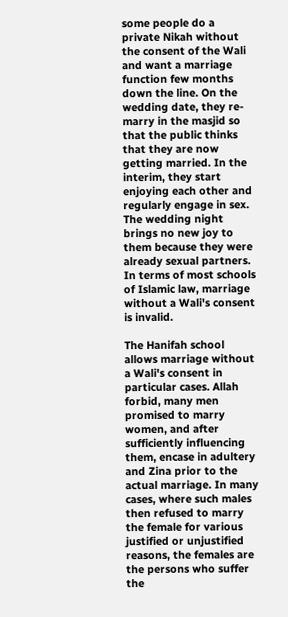some people do a private Nikah without the consent of the Wali and want a marriage function few months down the line. On the wedding date, they re-marry in the masjid so that the public thinks that they are now getting married. In the interim, they start enjoying each other and regularly engage in sex. The wedding night brings no new joy to them because they were already sexual partners. In terms of most schools of Islamic law, marriage without a Wali's consent is invalid.

The Hanifah school allows marriage without a Wali's consent in particular cases. Allah forbid, many men promised to marry women, and after sufficiently influencing them, encase in adultery and Zina prior to the actual marriage. In many cases, where such males then refused to marry the female for various justified or unjustified reasons, the females are the persons who suffer the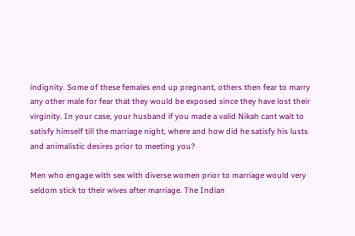indignity. Some of these females end up pregnant, others then fear to marry any other male for fear that they would be exposed since they have lost their virginity. In your case, your husband if you made a valid Nikah cant wait to satisfy himself till the marriage night, where and how did he satisfy his lusts and animalistic desires prior to meeting you?

Men who engage with sex with diverse women prior to marriage would very seldom stick to their wives after marriage. The Indian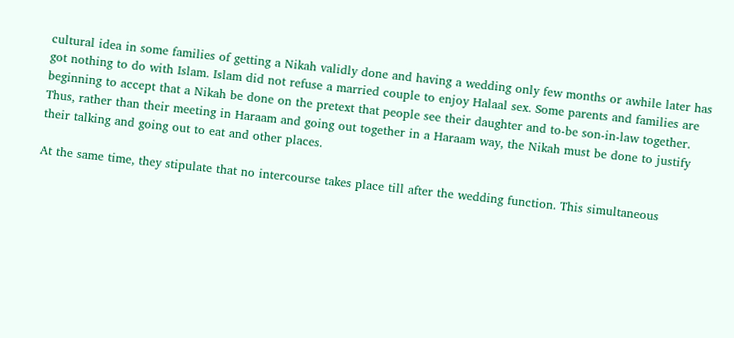cultural idea in some families of getting a Nikah validly done and having a wedding only few months or awhile later has got nothing to do with Islam. Islam did not refuse a married couple to enjoy Halaal sex. Some parents and families are beginning to accept that a Nikah be done on the pretext that people see their daughter and to-be son-in-law together. Thus, rather than their meeting in Haraam and going out together in a Haraam way, the Nikah must be done to justify their talking and going out to eat and other places.

At the same time, they stipulate that no intercourse takes place till after the wedding function. This simultaneous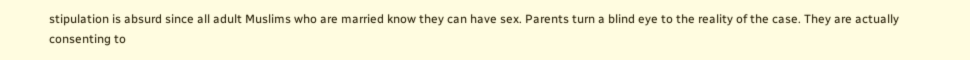stipulation is absurd since all adult Muslims who are married know they can have sex. Parents turn a blind eye to the reality of the case. They are actually consenting to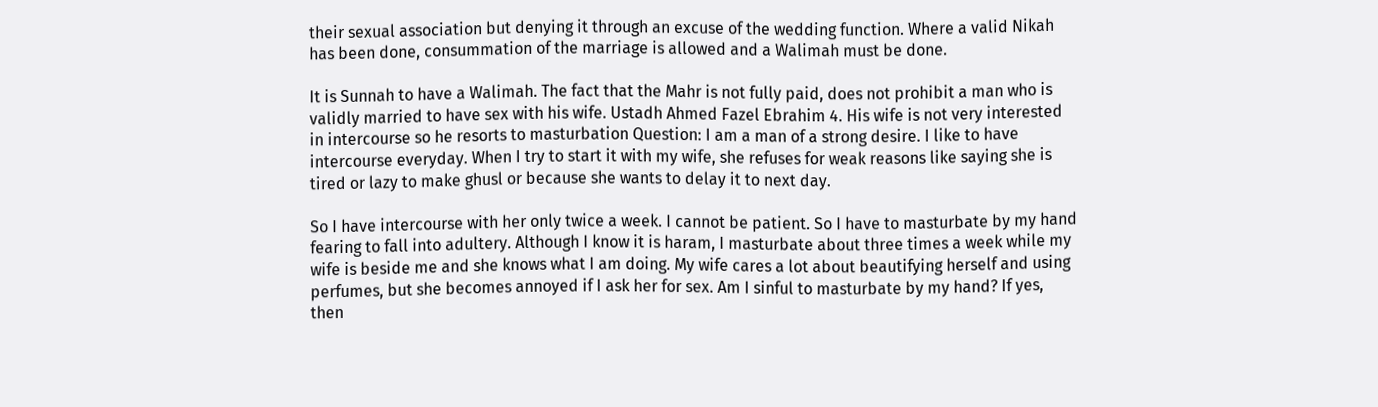their sexual association but denying it through an excuse of the wedding function. Where a valid Nikah has been done, consummation of the marriage is allowed and a Walimah must be done.

It is Sunnah to have a Walimah. The fact that the Mahr is not fully paid, does not prohibit a man who is validly married to have sex with his wife. Ustadh Ahmed Fazel Ebrahim 4. His wife is not very interested in intercourse so he resorts to masturbation Question: I am a man of a strong desire. I like to have intercourse everyday. When I try to start it with my wife, she refuses for weak reasons like saying she is tired or lazy to make ghusl or because she wants to delay it to next day.

So I have intercourse with her only twice a week. I cannot be patient. So I have to masturbate by my hand fearing to fall into adultery. Although I know it is haram, I masturbate about three times a week while my wife is beside me and she knows what I am doing. My wife cares a lot about beautifying herself and using perfumes, but she becomes annoyed if I ask her for sex. Am I sinful to masturbate by my hand? If yes, then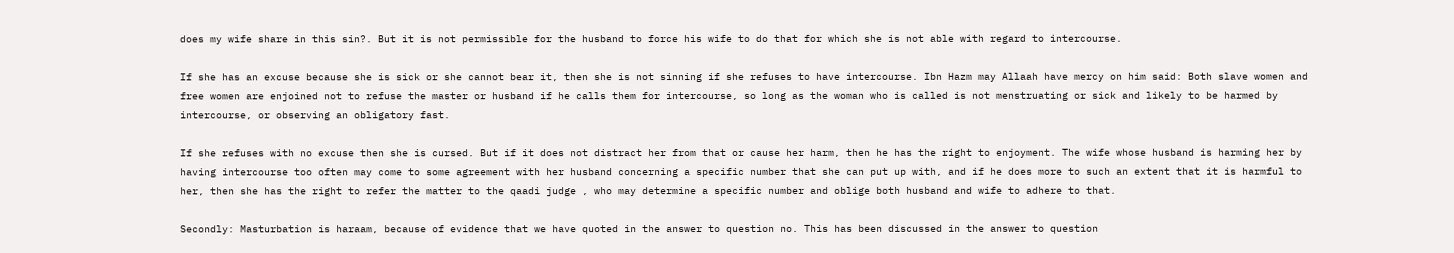does my wife share in this sin?. But it is not permissible for the husband to force his wife to do that for which she is not able with regard to intercourse.

If she has an excuse because she is sick or she cannot bear it, then she is not sinning if she refuses to have intercourse. Ibn Hazm may Allaah have mercy on him said: Both slave women and free women are enjoined not to refuse the master or husband if he calls them for intercourse, so long as the woman who is called is not menstruating or sick and likely to be harmed by intercourse, or observing an obligatory fast.

If she refuses with no excuse then she is cursed. But if it does not distract her from that or cause her harm, then he has the right to enjoyment. The wife whose husband is harming her by having intercourse too often may come to some agreement with her husband concerning a specific number that she can put up with, and if he does more to such an extent that it is harmful to her, then she has the right to refer the matter to the qaadi judge , who may determine a specific number and oblige both husband and wife to adhere to that.

Secondly: Masturbation is haraam, because of evidence that we have quoted in the answer to question no. This has been discussed in the answer to question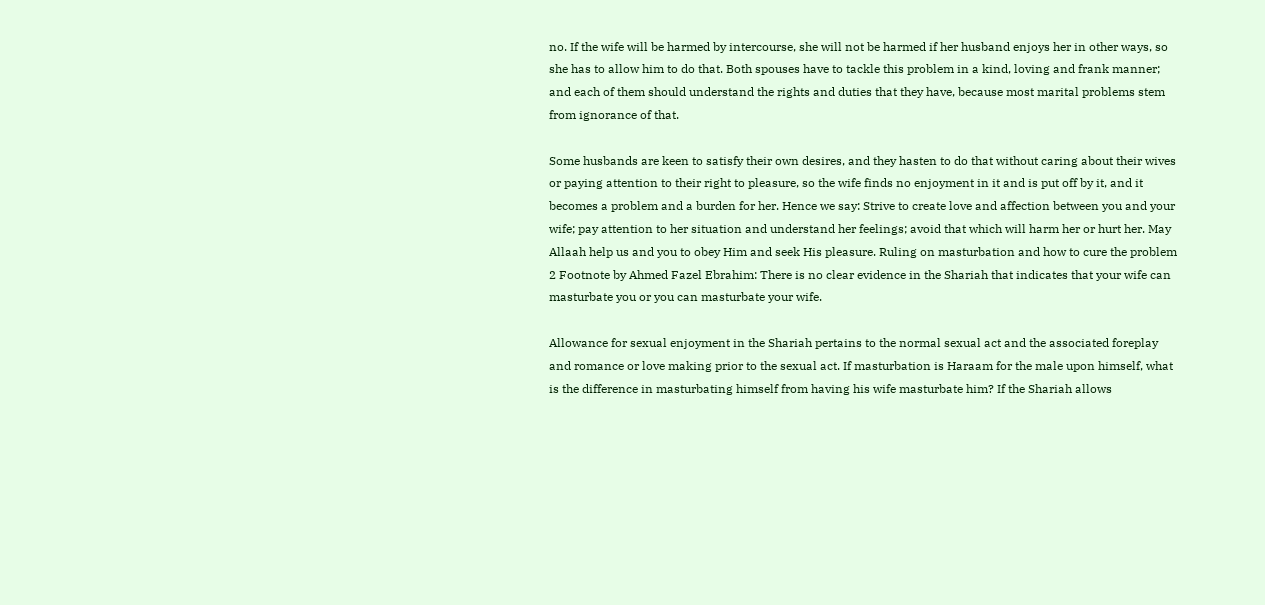no. If the wife will be harmed by intercourse, she will not be harmed if her husband enjoys her in other ways, so she has to allow him to do that. Both spouses have to tackle this problem in a kind, loving and frank manner; and each of them should understand the rights and duties that they have, because most marital problems stem from ignorance of that.

Some husbands are keen to satisfy their own desires, and they hasten to do that without caring about their wives or paying attention to their right to pleasure, so the wife finds no enjoyment in it and is put off by it, and it becomes a problem and a burden for her. Hence we say: Strive to create love and affection between you and your wife; pay attention to her situation and understand her feelings; avoid that which will harm her or hurt her. May Allaah help us and you to obey Him and seek His pleasure. Ruling on masturbation and how to cure the problem 2 Footnote by Ahmed Fazel Ebrahim: There is no clear evidence in the Shariah that indicates that your wife can masturbate you or you can masturbate your wife.

Allowance for sexual enjoyment in the Shariah pertains to the normal sexual act and the associated foreplay and romance or love making prior to the sexual act. If masturbation is Haraam for the male upon himself, what is the difference in masturbating himself from having his wife masturbate him? If the Shariah allows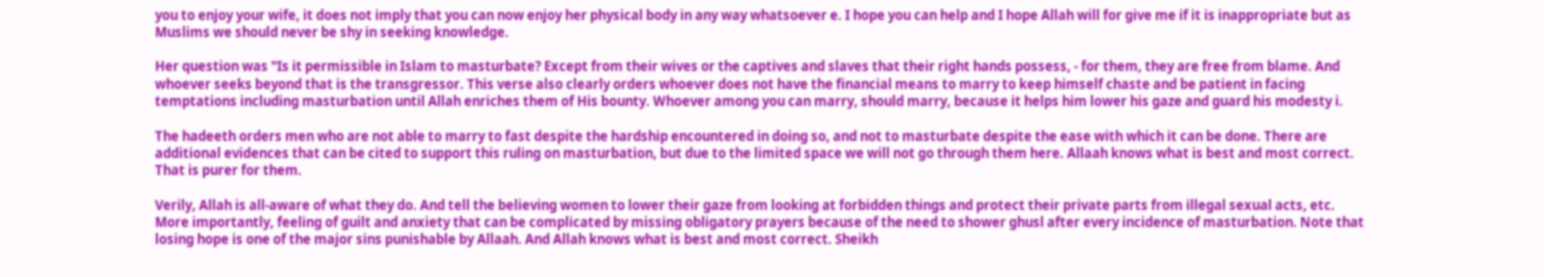you to enjoy your wife, it does not imply that you can now enjoy her physical body in any way whatsoever e. I hope you can help and I hope Allah will for give me if it is inappropriate but as Muslims we should never be shy in seeking knowledge.

Her question was "Is it permissible in Islam to masturbate? Except from their wives or the captives and slaves that their right hands possess, - for them, they are free from blame. And whoever seeks beyond that is the transgressor. This verse also clearly orders whoever does not have the financial means to marry to keep himself chaste and be patient in facing temptations including masturbation until Allah enriches them of His bounty. Whoever among you can marry, should marry, because it helps him lower his gaze and guard his modesty i.

The hadeeth orders men who are not able to marry to fast despite the hardship encountered in doing so, and not to masturbate despite the ease with which it can be done. There are additional evidences that can be cited to support this ruling on masturbation, but due to the limited space we will not go through them here. Allaah knows what is best and most correct. That is purer for them.

Verily, Allah is all-aware of what they do. And tell the believing women to lower their gaze from looking at forbidden things and protect their private parts from illegal sexual acts, etc. More importantly, feeling of guilt and anxiety that can be complicated by missing obligatory prayers because of the need to shower ghusl after every incidence of masturbation. Note that losing hope is one of the major sins punishable by Allaah. And Allah knows what is best and most correct. Sheikh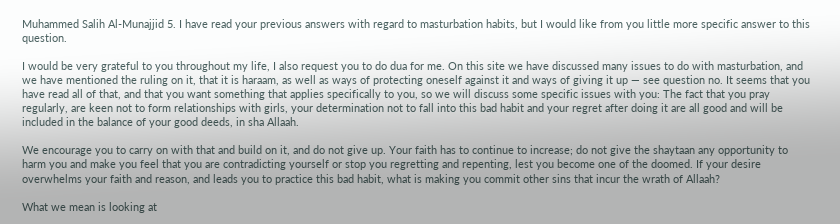Muhammed Salih Al-Munajjid 5. I have read your previous answers with regard to masturbation habits, but I would like from you little more specific answer to this question.

I would be very grateful to you throughout my life, I also request you to do dua for me. On this site we have discussed many issues to do with masturbation, and we have mentioned the ruling on it, that it is haraam, as well as ways of protecting oneself against it and ways of giving it up — see question no. It seems that you have read all of that, and that you want something that applies specifically to you, so we will discuss some specific issues with you: The fact that you pray regularly, are keen not to form relationships with girls, your determination not to fall into this bad habit and your regret after doing it are all good and will be included in the balance of your good deeds, in sha Allaah.

We encourage you to carry on with that and build on it, and do not give up. Your faith has to continue to increase; do not give the shaytaan any opportunity to harm you and make you feel that you are contradicting yourself or stop you regretting and repenting, lest you become one of the doomed. If your desire overwhelms your faith and reason, and leads you to practice this bad habit, what is making you commit other sins that incur the wrath of Allaah?

What we mean is looking at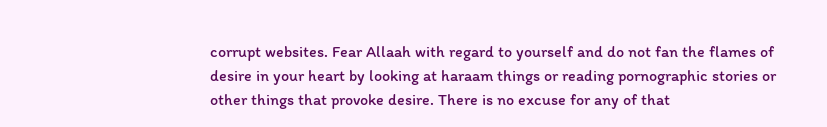corrupt websites. Fear Allaah with regard to yourself and do not fan the flames of desire in your heart by looking at haraam things or reading pornographic stories or other things that provoke desire. There is no excuse for any of that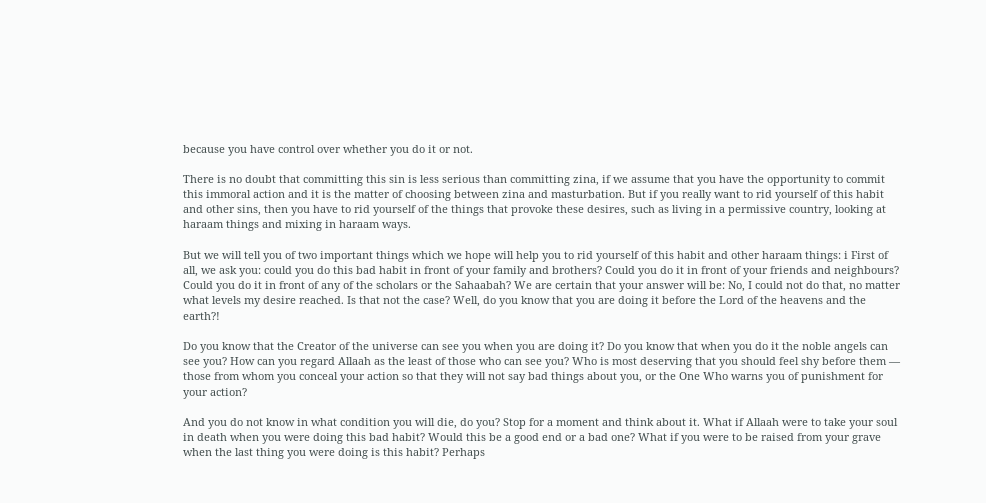because you have control over whether you do it or not.

There is no doubt that committing this sin is less serious than committing zina, if we assume that you have the opportunity to commit this immoral action and it is the matter of choosing between zina and masturbation. But if you really want to rid yourself of this habit and other sins, then you have to rid yourself of the things that provoke these desires, such as living in a permissive country, looking at haraam things and mixing in haraam ways.

But we will tell you of two important things which we hope will help you to rid yourself of this habit and other haraam things: i First of all, we ask you: could you do this bad habit in front of your family and brothers? Could you do it in front of your friends and neighbours? Could you do it in front of any of the scholars or the Sahaabah? We are certain that your answer will be: No, I could not do that, no matter what levels my desire reached. Is that not the case? Well, do you know that you are doing it before the Lord of the heavens and the earth?!

Do you know that the Creator of the universe can see you when you are doing it? Do you know that when you do it the noble angels can see you? How can you regard Allaah as the least of those who can see you? Who is most deserving that you should feel shy before them — those from whom you conceal your action so that they will not say bad things about you, or the One Who warns you of punishment for your action?

And you do not know in what condition you will die, do you? Stop for a moment and think about it. What if Allaah were to take your soul in death when you were doing this bad habit? Would this be a good end or a bad one? What if you were to be raised from your grave when the last thing you were doing is this habit? Perhaps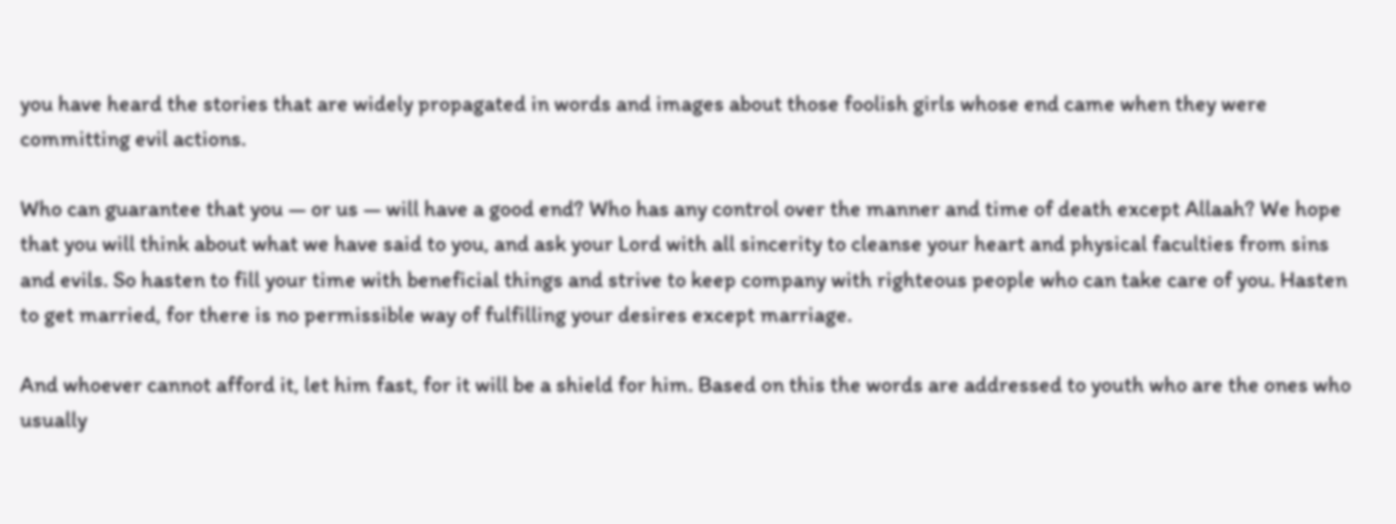you have heard the stories that are widely propagated in words and images about those foolish girls whose end came when they were committing evil actions.

Who can guarantee that you — or us — will have a good end? Who has any control over the manner and time of death except Allaah? We hope that you will think about what we have said to you, and ask your Lord with all sincerity to cleanse your heart and physical faculties from sins and evils. So hasten to fill your time with beneficial things and strive to keep company with righteous people who can take care of you. Hasten to get married, for there is no permissible way of fulfilling your desires except marriage.

And whoever cannot afford it, let him fast, for it will be a shield for him. Based on this the words are addressed to youth who are the ones who usually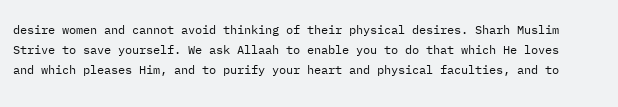desire women and cannot avoid thinking of their physical desires. Sharh Muslim Strive to save yourself. We ask Allaah to enable you to do that which He loves and which pleases Him, and to purify your heart and physical faculties, and to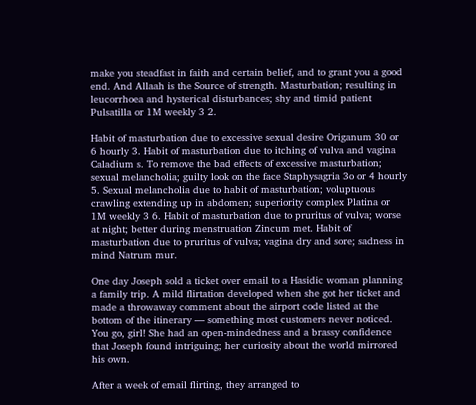make you steadfast in faith and certain belief, and to grant you a good end. And Allaah is the Source of strength. Masturbation; resulting in leucorrhoea and hysterical disturbances; shy and timid patient Pulsatilla or 1M weekly 3 2.

Habit of masturbation due to excessive sexual desire Origanum 30 or 6 hourly 3. Habit of masturbation due to itching of vulva and vagina Caladium s. To remove the bad effects of excessive masturbation; sexual melancholia; guilty look on the face Staphysagria 3o or 4 hourly 5. Sexual melancholia due to habit of masturbation; voluptuous crawling extending up in abdomen; superiority complex Platina or 1M weekly 3 6. Habit of masturbation due to pruritus of vulva; worse at night; better during menstruation Zincum met. Habit of masturbation due to pruritus of vulva; vagina dry and sore; sadness in mind Natrum mur.

One day Joseph sold a ticket over email to a Hasidic woman planning a family trip. A mild flirtation developed when she got her ticket and made a throwaway comment about the airport code listed at the bottom of the itinerary — something most customers never noticed. You go, girl! She had an open-mindedness and a brassy confidence that Joseph found intriguing; her curiosity about the world mirrored his own.

After a week of email flirting, they arranged to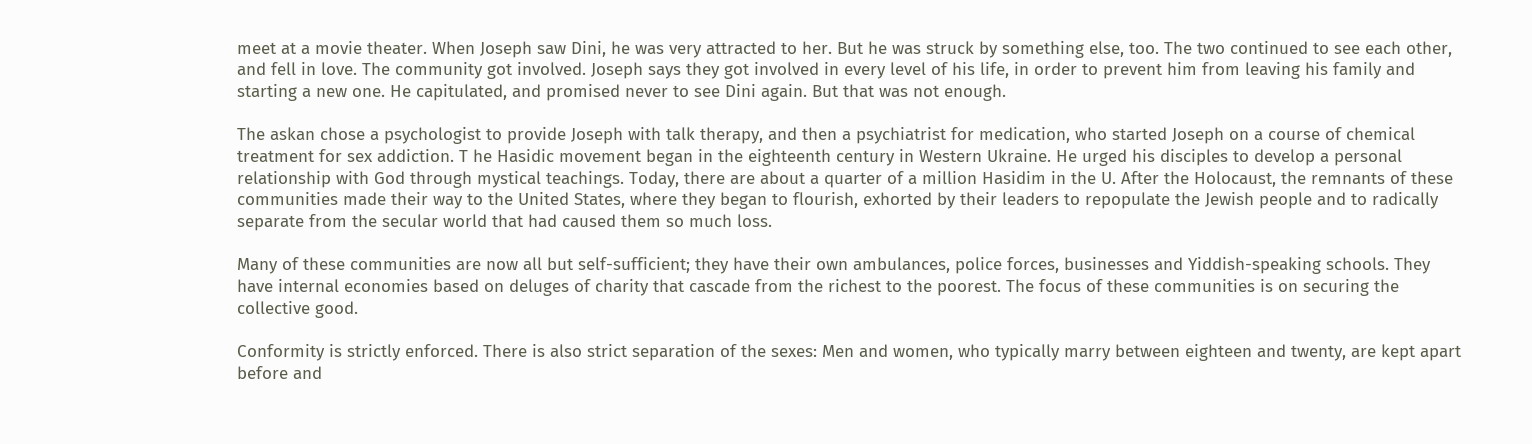meet at a movie theater. When Joseph saw Dini, he was very attracted to her. But he was struck by something else, too. The two continued to see each other, and fell in love. The community got involved. Joseph says they got involved in every level of his life, in order to prevent him from leaving his family and starting a new one. He capitulated, and promised never to see Dini again. But that was not enough.

The askan chose a psychologist to provide Joseph with talk therapy, and then a psychiatrist for medication, who started Joseph on a course of chemical treatment for sex addiction. T he Hasidic movement began in the eighteenth century in Western Ukraine. He urged his disciples to develop a personal relationship with God through mystical teachings. Today, there are about a quarter of a million Hasidim in the U. After the Holocaust, the remnants of these communities made their way to the United States, where they began to flourish, exhorted by their leaders to repopulate the Jewish people and to radically separate from the secular world that had caused them so much loss.

Many of these communities are now all but self-sufficient; they have their own ambulances, police forces, businesses and Yiddish-speaking schools. They have internal economies based on deluges of charity that cascade from the richest to the poorest. The focus of these communities is on securing the collective good.

Conformity is strictly enforced. There is also strict separation of the sexes: Men and women, who typically marry between eighteen and twenty, are kept apart before and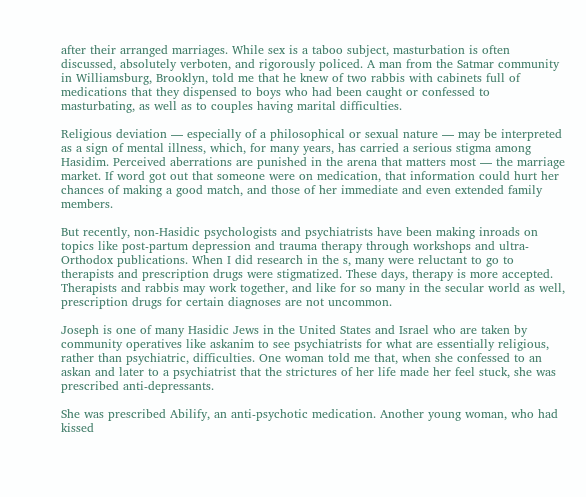after their arranged marriages. While sex is a taboo subject, masturbation is often discussed, absolutely verboten, and rigorously policed. A man from the Satmar community in Williamsburg, Brooklyn, told me that he knew of two rabbis with cabinets full of medications that they dispensed to boys who had been caught or confessed to masturbating, as well as to couples having marital difficulties.

Religious deviation — especially of a philosophical or sexual nature — may be interpreted as a sign of mental illness, which, for many years, has carried a serious stigma among Hasidim. Perceived aberrations are punished in the arena that matters most — the marriage market. If word got out that someone were on medication, that information could hurt her chances of making a good match, and those of her immediate and even extended family members.

But recently, non-Hasidic psychologists and psychiatrists have been making inroads on topics like post-partum depression and trauma therapy through workshops and ultra-Orthodox publications. When I did research in the s, many were reluctant to go to therapists and prescription drugs were stigmatized. These days, therapy is more accepted. Therapists and rabbis may work together, and like for so many in the secular world as well, prescription drugs for certain diagnoses are not uncommon.

Joseph is one of many Hasidic Jews in the United States and Israel who are taken by community operatives like askanim to see psychiatrists for what are essentially religious, rather than psychiatric, difficulties. One woman told me that, when she confessed to an askan and later to a psychiatrist that the strictures of her life made her feel stuck, she was prescribed anti-depressants.

She was prescribed Abilify, an anti-psychotic medication. Another young woman, who had kissed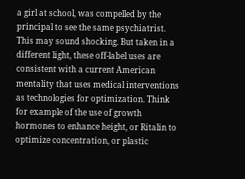a girl at school, was compelled by the principal to see the same psychiatrist. This may sound shocking. But taken in a different light, these off-label uses are consistent with a current American mentality that uses medical interventions as technologies for optimization. Think for example of the use of growth hormones to enhance height, or Ritalin to optimize concentration, or plastic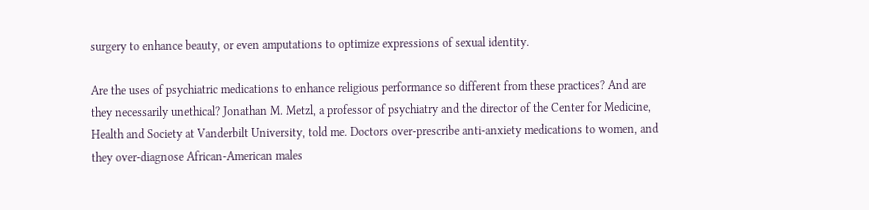surgery to enhance beauty, or even amputations to optimize expressions of sexual identity.

Are the uses of psychiatric medications to enhance religious performance so different from these practices? And are they necessarily unethical? Jonathan M. Metzl, a professor of psychiatry and the director of the Center for Medicine, Health and Society at Vanderbilt University, told me. Doctors over-prescribe anti-anxiety medications to women, and they over-diagnose African-American males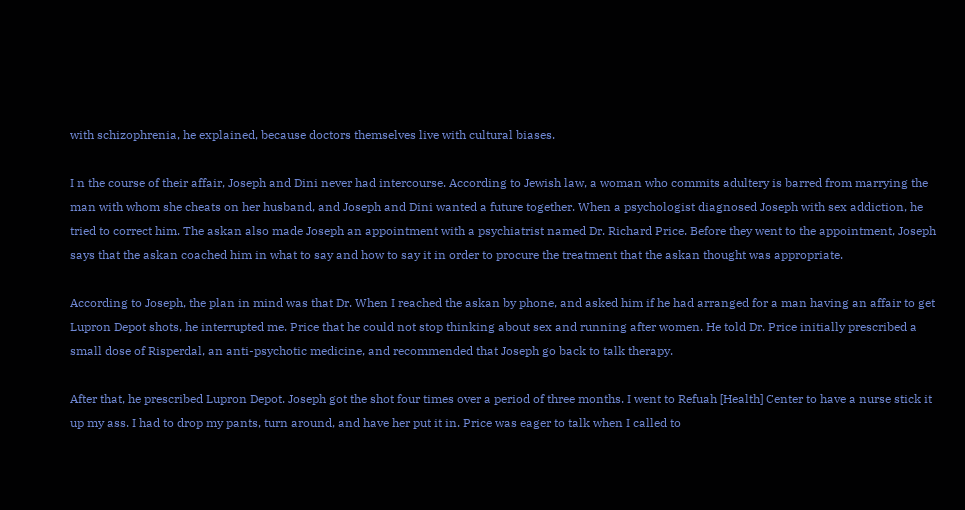with schizophrenia, he explained, because doctors themselves live with cultural biases.

I n the course of their affair, Joseph and Dini never had intercourse. According to Jewish law, a woman who commits adultery is barred from marrying the man with whom she cheats on her husband, and Joseph and Dini wanted a future together. When a psychologist diagnosed Joseph with sex addiction, he tried to correct him. The askan also made Joseph an appointment with a psychiatrist named Dr. Richard Price. Before they went to the appointment, Joseph says that the askan coached him in what to say and how to say it in order to procure the treatment that the askan thought was appropriate.

According to Joseph, the plan in mind was that Dr. When I reached the askan by phone, and asked him if he had arranged for a man having an affair to get Lupron Depot shots, he interrupted me. Price that he could not stop thinking about sex and running after women. He told Dr. Price initially prescribed a small dose of Risperdal, an anti-psychotic medicine, and recommended that Joseph go back to talk therapy.

After that, he prescribed Lupron Depot. Joseph got the shot four times over a period of three months. I went to Refuah [Health] Center to have a nurse stick it up my ass. I had to drop my pants, turn around, and have her put it in. Price was eager to talk when I called to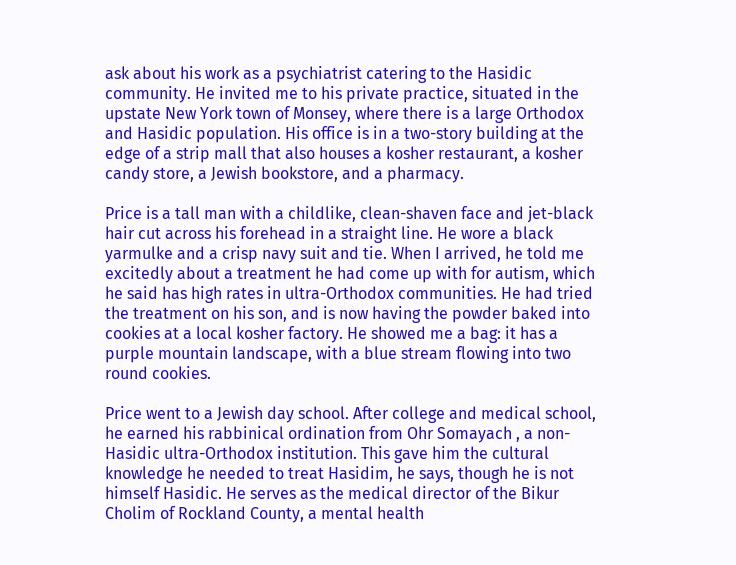ask about his work as a psychiatrist catering to the Hasidic community. He invited me to his private practice, situated in the upstate New York town of Monsey, where there is a large Orthodox and Hasidic population. His office is in a two-story building at the edge of a strip mall that also houses a kosher restaurant, a kosher candy store, a Jewish bookstore, and a pharmacy.

Price is a tall man with a childlike, clean-shaven face and jet-black hair cut across his forehead in a straight line. He wore a black yarmulke and a crisp navy suit and tie. When I arrived, he told me excitedly about a treatment he had come up with for autism, which he said has high rates in ultra-Orthodox communities. He had tried the treatment on his son, and is now having the powder baked into cookies at a local kosher factory. He showed me a bag: it has a purple mountain landscape, with a blue stream flowing into two round cookies.

Price went to a Jewish day school. After college and medical school, he earned his rabbinical ordination from Ohr Somayach , a non-Hasidic ultra-Orthodox institution. This gave him the cultural knowledge he needed to treat Hasidim, he says, though he is not himself Hasidic. He serves as the medical director of the Bikur Cholim of Rockland County, a mental health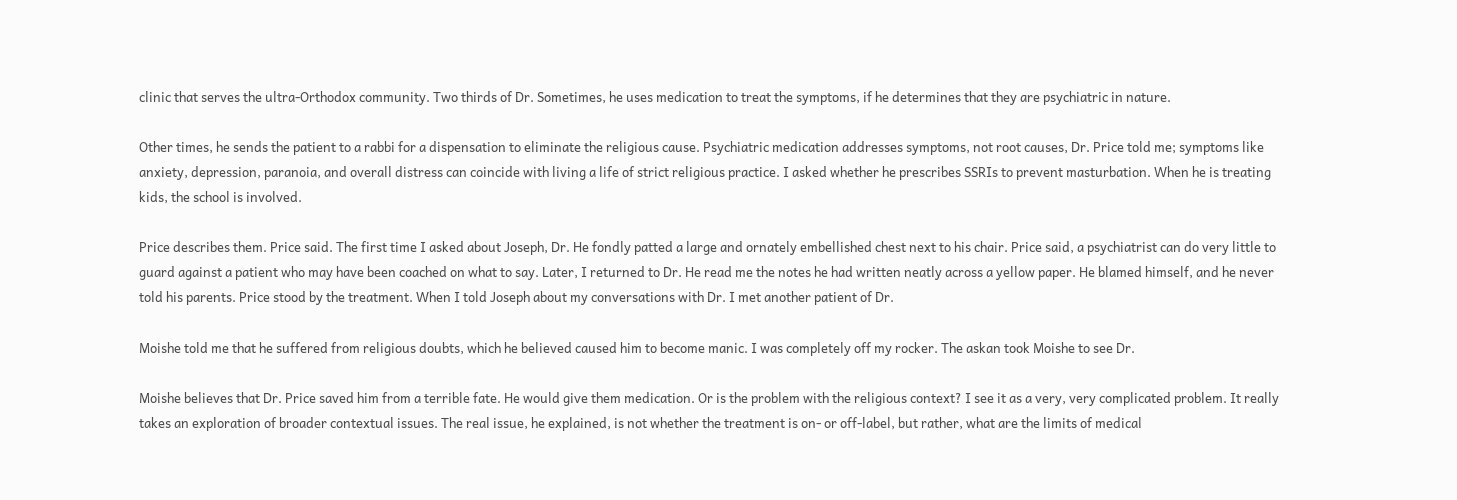clinic that serves the ultra-Orthodox community. Two thirds of Dr. Sometimes, he uses medication to treat the symptoms, if he determines that they are psychiatric in nature.

Other times, he sends the patient to a rabbi for a dispensation to eliminate the religious cause. Psychiatric medication addresses symptoms, not root causes, Dr. Price told me; symptoms like anxiety, depression, paranoia, and overall distress can coincide with living a life of strict religious practice. I asked whether he prescribes SSRIs to prevent masturbation. When he is treating kids, the school is involved.

Price describes them. Price said. The first time I asked about Joseph, Dr. He fondly patted a large and ornately embellished chest next to his chair. Price said, a psychiatrist can do very little to guard against a patient who may have been coached on what to say. Later, I returned to Dr. He read me the notes he had written neatly across a yellow paper. He blamed himself, and he never told his parents. Price stood by the treatment. When I told Joseph about my conversations with Dr. I met another patient of Dr.

Moishe told me that he suffered from religious doubts, which he believed caused him to become manic. I was completely off my rocker. The askan took Moishe to see Dr.

Moishe believes that Dr. Price saved him from a terrible fate. He would give them medication. Or is the problem with the religious context? I see it as a very, very complicated problem. It really takes an exploration of broader contextual issues. The real issue, he explained, is not whether the treatment is on- or off-label, but rather, what are the limits of medical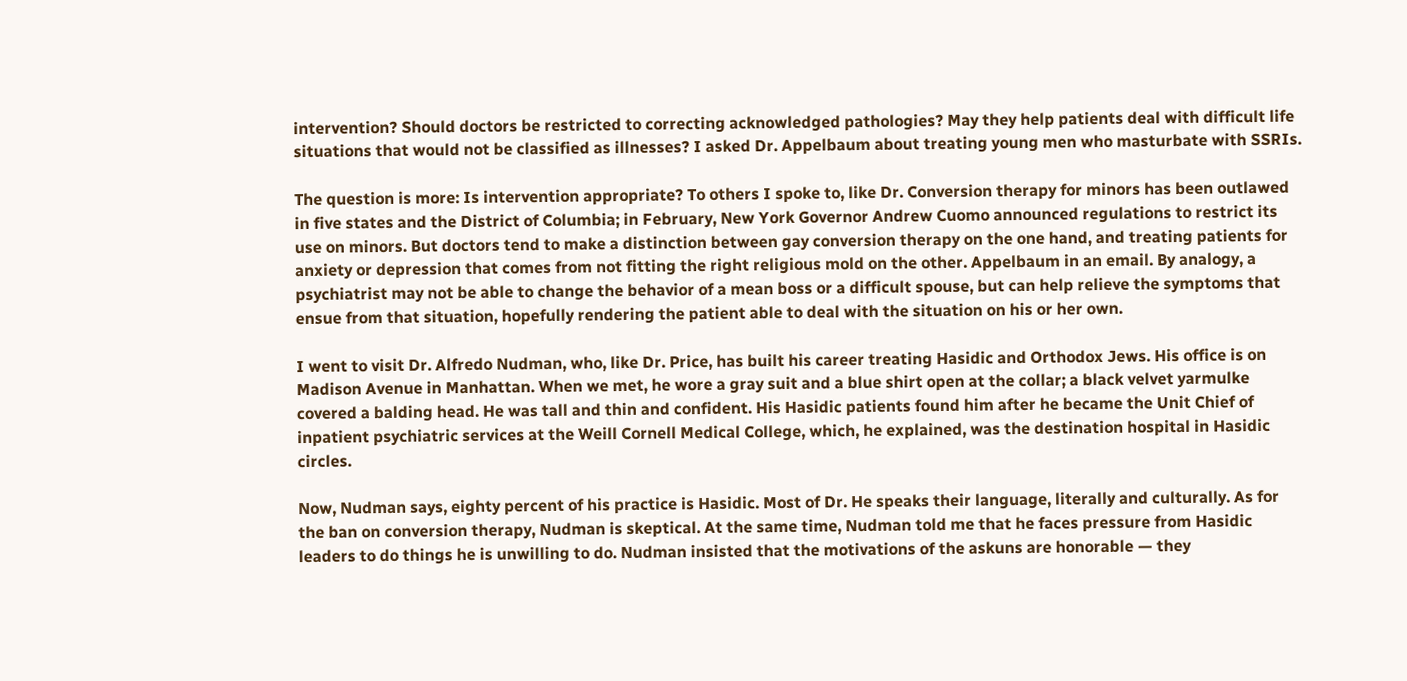intervention? Should doctors be restricted to correcting acknowledged pathologies? May they help patients deal with difficult life situations that would not be classified as illnesses? I asked Dr. Appelbaum about treating young men who masturbate with SSRIs.

The question is more: Is intervention appropriate? To others I spoke to, like Dr. Conversion therapy for minors has been outlawed in five states and the District of Columbia; in February, New York Governor Andrew Cuomo announced regulations to restrict its use on minors. But doctors tend to make a distinction between gay conversion therapy on the one hand, and treating patients for anxiety or depression that comes from not fitting the right religious mold on the other. Appelbaum in an email. By analogy, a psychiatrist may not be able to change the behavior of a mean boss or a difficult spouse, but can help relieve the symptoms that ensue from that situation, hopefully rendering the patient able to deal with the situation on his or her own.

I went to visit Dr. Alfredo Nudman, who, like Dr. Price, has built his career treating Hasidic and Orthodox Jews. His office is on Madison Avenue in Manhattan. When we met, he wore a gray suit and a blue shirt open at the collar; a black velvet yarmulke covered a balding head. He was tall and thin and confident. His Hasidic patients found him after he became the Unit Chief of inpatient psychiatric services at the Weill Cornell Medical College, which, he explained, was the destination hospital in Hasidic circles.

Now, Nudman says, eighty percent of his practice is Hasidic. Most of Dr. He speaks their language, literally and culturally. As for the ban on conversion therapy, Nudman is skeptical. At the same time, Nudman told me that he faces pressure from Hasidic leaders to do things he is unwilling to do. Nudman insisted that the motivations of the askuns are honorable — they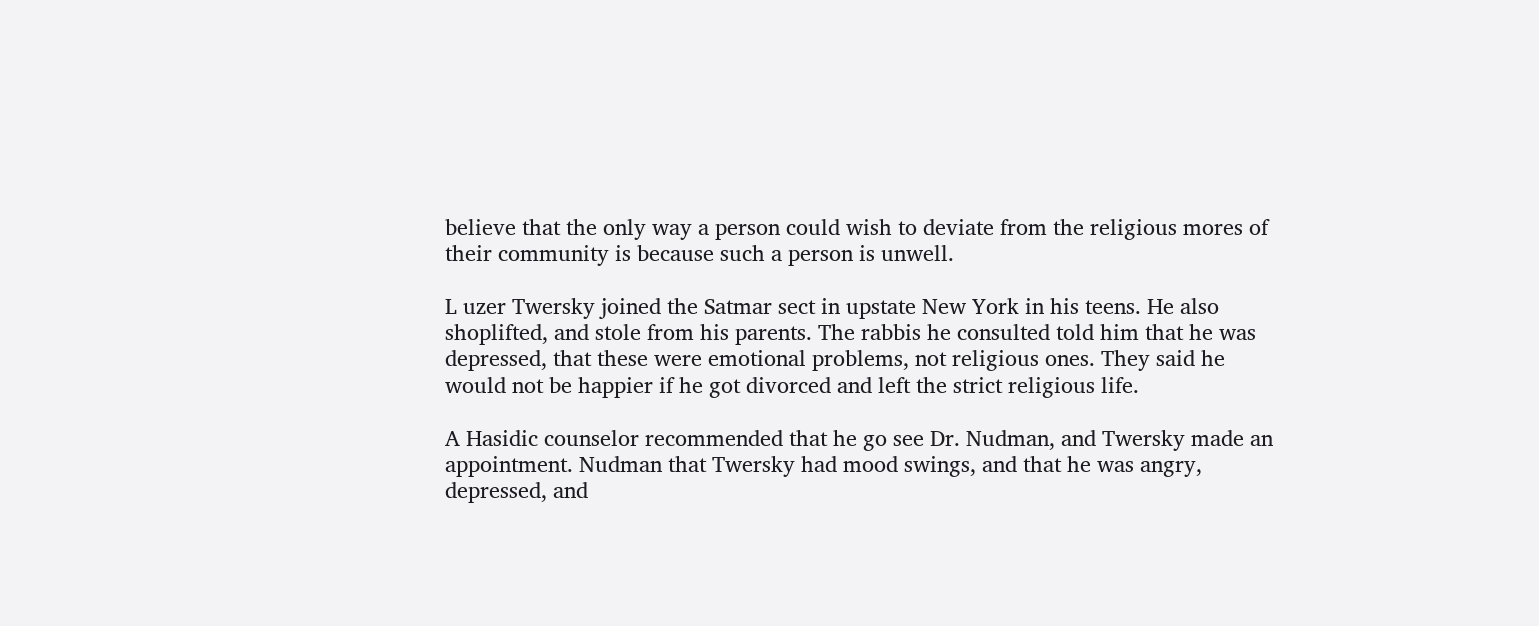believe that the only way a person could wish to deviate from the religious mores of their community is because such a person is unwell.

L uzer Twersky joined the Satmar sect in upstate New York in his teens. He also shoplifted, and stole from his parents. The rabbis he consulted told him that he was depressed, that these were emotional problems, not religious ones. They said he would not be happier if he got divorced and left the strict religious life.

A Hasidic counselor recommended that he go see Dr. Nudman, and Twersky made an appointment. Nudman that Twersky had mood swings, and that he was angry, depressed, and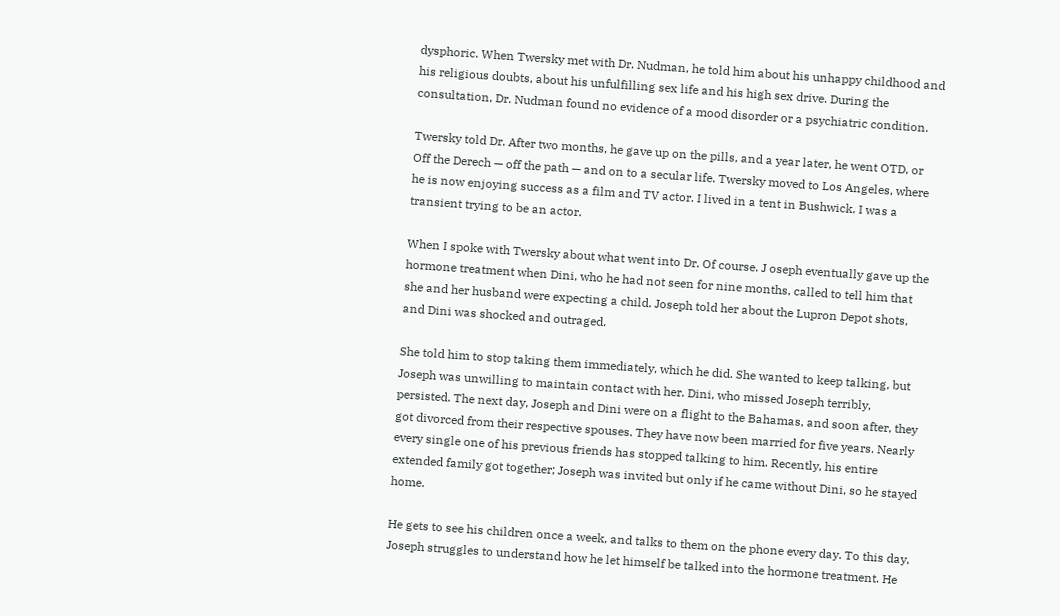dysphoric. When Twersky met with Dr. Nudman, he told him about his unhappy childhood and his religious doubts, about his unfulfilling sex life and his high sex drive. During the consultation, Dr. Nudman found no evidence of a mood disorder or a psychiatric condition.

Twersky told Dr. After two months, he gave up on the pills, and a year later, he went OTD, or Off the Derech — off the path — and on to a secular life. Twersky moved to Los Angeles, where he is now enjoying success as a film and TV actor. I lived in a tent in Bushwick. I was a transient trying to be an actor.

When I spoke with Twersky about what went into Dr. Of course. J oseph eventually gave up the hormone treatment when Dini, who he had not seen for nine months, called to tell him that she and her husband were expecting a child. Joseph told her about the Lupron Depot shots, and Dini was shocked and outraged.

She told him to stop taking them immediately, which he did. She wanted to keep talking, but Joseph was unwilling to maintain contact with her. Dini, who missed Joseph terribly, persisted. The next day, Joseph and Dini were on a flight to the Bahamas, and soon after, they got divorced from their respective spouses. They have now been married for five years. Nearly every single one of his previous friends has stopped talking to him. Recently, his entire extended family got together; Joseph was invited but only if he came without Dini, so he stayed home.

He gets to see his children once a week, and talks to them on the phone every day. To this day, Joseph struggles to understand how he let himself be talked into the hormone treatment. He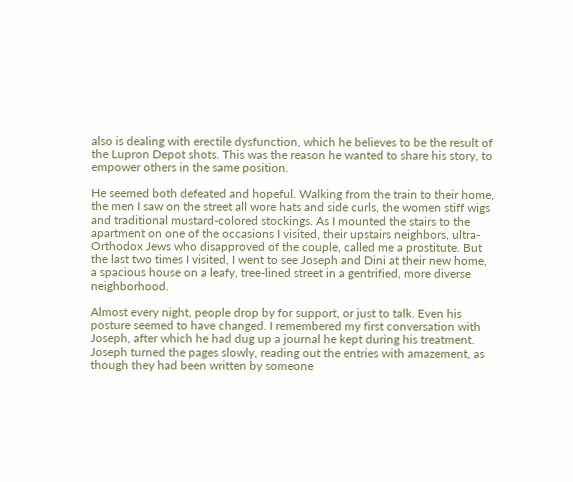also is dealing with erectile dysfunction, which he believes to be the result of the Lupron Depot shots. This was the reason he wanted to share his story, to empower others in the same position.

He seemed both defeated and hopeful. Walking from the train to their home, the men I saw on the street all wore hats and side curls, the women stiff wigs and traditional mustard-colored stockings. As I mounted the stairs to the apartment on one of the occasions I visited, their upstairs neighbors, ultra-Orthodox Jews who disapproved of the couple, called me a prostitute. But the last two times I visited, I went to see Joseph and Dini at their new home, a spacious house on a leafy, tree-lined street in a gentrified, more diverse neighborhood.

Almost every night, people drop by for support, or just to talk. Even his posture seemed to have changed. I remembered my first conversation with Joseph, after which he had dug up a journal he kept during his treatment. Joseph turned the pages slowly, reading out the entries with amazement, as though they had been written by someone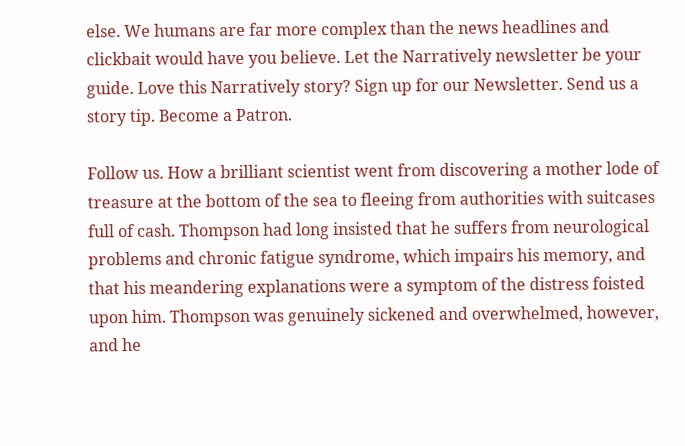else. We humans are far more complex than the news headlines and clickbait would have you believe. Let the Narratively newsletter be your guide. Love this Narratively story? Sign up for our Newsletter. Send us a story tip. Become a Patron.

Follow us. How a brilliant scientist went from discovering a mother lode of treasure at the bottom of the sea to fleeing from authorities with suitcases full of cash. Thompson had long insisted that he suffers from neurological problems and chronic fatigue syndrome, which impairs his memory, and that his meandering explanations were a symptom of the distress foisted upon him. Thompson was genuinely sickened and overwhelmed, however, and he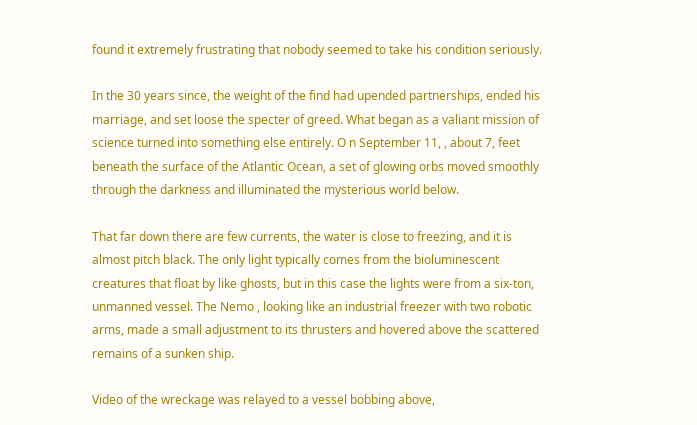found it extremely frustrating that nobody seemed to take his condition seriously.

In the 30 years since, the weight of the find had upended partnerships, ended his marriage, and set loose the specter of greed. What began as a valiant mission of science turned into something else entirely. O n September 11, , about 7, feet beneath the surface of the Atlantic Ocean, a set of glowing orbs moved smoothly through the darkness and illuminated the mysterious world below.

That far down there are few currents, the water is close to freezing, and it is almost pitch black. The only light typically comes from the bioluminescent creatures that float by like ghosts, but in this case the lights were from a six-ton, unmanned vessel. The Nemo , looking like an industrial freezer with two robotic arms, made a small adjustment to its thrusters and hovered above the scattered remains of a sunken ship.

Video of the wreckage was relayed to a vessel bobbing above,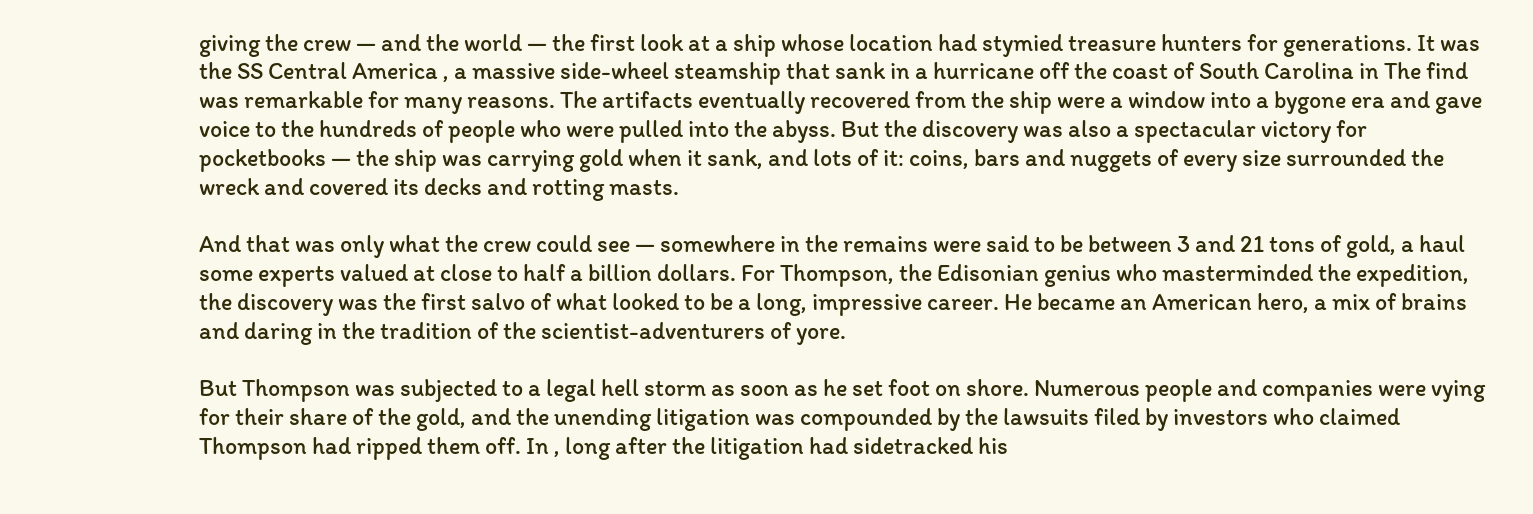giving the crew — and the world — the first look at a ship whose location had stymied treasure hunters for generations. It was the SS Central America , a massive side-wheel steamship that sank in a hurricane off the coast of South Carolina in The find was remarkable for many reasons. The artifacts eventually recovered from the ship were a window into a bygone era and gave voice to the hundreds of people who were pulled into the abyss. But the discovery was also a spectacular victory for pocketbooks — the ship was carrying gold when it sank, and lots of it: coins, bars and nuggets of every size surrounded the wreck and covered its decks and rotting masts.

And that was only what the crew could see — somewhere in the remains were said to be between 3 and 21 tons of gold, a haul some experts valued at close to half a billion dollars. For Thompson, the Edisonian genius who masterminded the expedition, the discovery was the first salvo of what looked to be a long, impressive career. He became an American hero, a mix of brains and daring in the tradition of the scientist-adventurers of yore.

But Thompson was subjected to a legal hell storm as soon as he set foot on shore. Numerous people and companies were vying for their share of the gold, and the unending litigation was compounded by the lawsuits filed by investors who claimed Thompson had ripped them off. In , long after the litigation had sidetracked his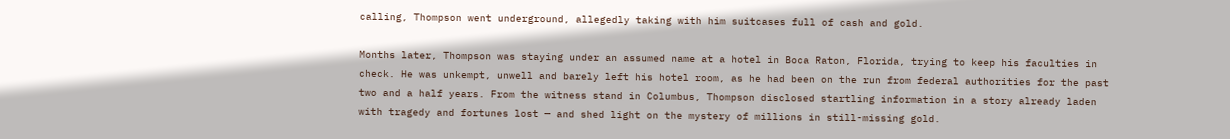calling, Thompson went underground, allegedly taking with him suitcases full of cash and gold.

Months later, Thompson was staying under an assumed name at a hotel in Boca Raton, Florida, trying to keep his faculties in check. He was unkempt, unwell and barely left his hotel room, as he had been on the run from federal authorities for the past two and a half years. From the witness stand in Columbus, Thompson disclosed startling information in a story already laden with tragedy and fortunes lost — and shed light on the mystery of millions in still-missing gold.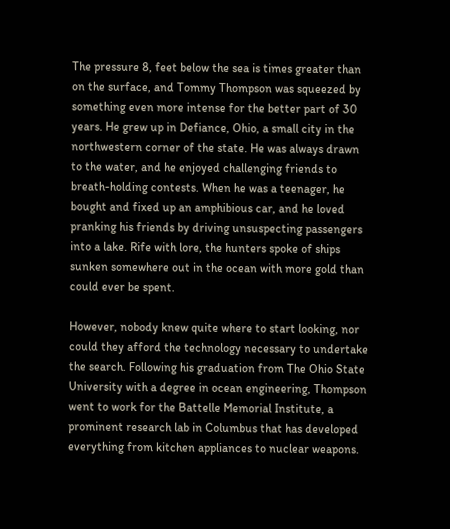The pressure 8, feet below the sea is times greater than on the surface, and Tommy Thompson was squeezed by something even more intense for the better part of 30 years. He grew up in Defiance, Ohio, a small city in the northwestern corner of the state. He was always drawn to the water, and he enjoyed challenging friends to breath-holding contests. When he was a teenager, he bought and fixed up an amphibious car, and he loved pranking his friends by driving unsuspecting passengers into a lake. Rife with lore, the hunters spoke of ships sunken somewhere out in the ocean with more gold than could ever be spent.

However, nobody knew quite where to start looking, nor could they afford the technology necessary to undertake the search. Following his graduation from The Ohio State University with a degree in ocean engineering, Thompson went to work for the Battelle Memorial Institute, a prominent research lab in Columbus that has developed everything from kitchen appliances to nuclear weapons.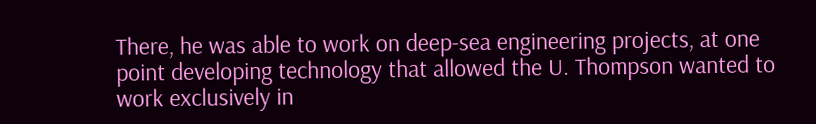There, he was able to work on deep-sea engineering projects, at one point developing technology that allowed the U. Thompson wanted to work exclusively in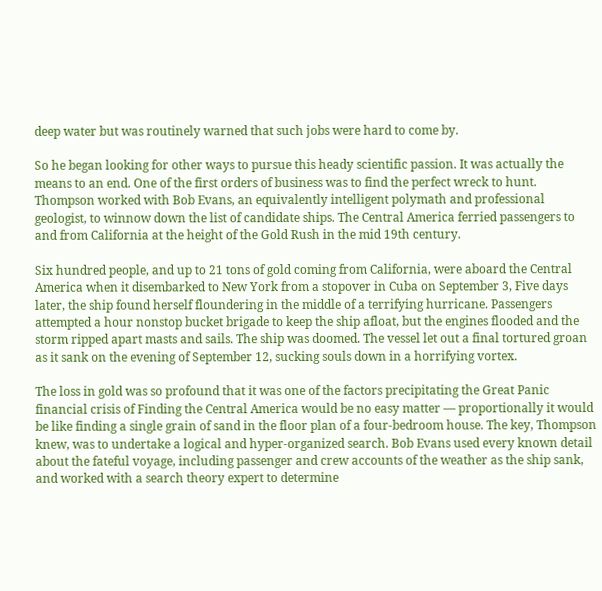deep water but was routinely warned that such jobs were hard to come by.

So he began looking for other ways to pursue this heady scientific passion. It was actually the means to an end. One of the first orders of business was to find the perfect wreck to hunt. Thompson worked with Bob Evans, an equivalently intelligent polymath and professional geologist, to winnow down the list of candidate ships. The Central America ferried passengers to and from California at the height of the Gold Rush in the mid 19th century.

Six hundred people, and up to 21 tons of gold coming from California, were aboard the Central America when it disembarked to New York from a stopover in Cuba on September 3, Five days later, the ship found herself floundering in the middle of a terrifying hurricane. Passengers attempted a hour nonstop bucket brigade to keep the ship afloat, but the engines flooded and the storm ripped apart masts and sails. The ship was doomed. The vessel let out a final tortured groan as it sank on the evening of September 12, sucking souls down in a horrifying vortex.

The loss in gold was so profound that it was one of the factors precipitating the Great Panic financial crisis of Finding the Central America would be no easy matter — proportionally it would be like finding a single grain of sand in the floor plan of a four-bedroom house. The key, Thompson knew, was to undertake a logical and hyper-organized search. Bob Evans used every known detail about the fateful voyage, including passenger and crew accounts of the weather as the ship sank, and worked with a search theory expert to determine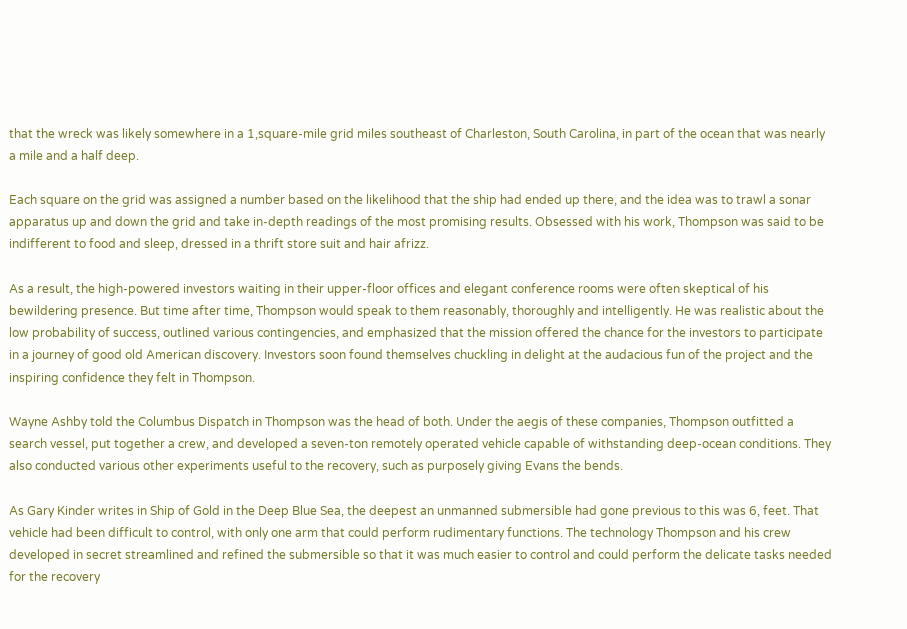that the wreck was likely somewhere in a 1,square-mile grid miles southeast of Charleston, South Carolina, in part of the ocean that was nearly a mile and a half deep.

Each square on the grid was assigned a number based on the likelihood that the ship had ended up there, and the idea was to trawl a sonar apparatus up and down the grid and take in-depth readings of the most promising results. Obsessed with his work, Thompson was said to be indifferent to food and sleep, dressed in a thrift store suit and hair afrizz.

As a result, the high-powered investors waiting in their upper-floor offices and elegant conference rooms were often skeptical of his bewildering presence. But time after time, Thompson would speak to them reasonably, thoroughly and intelligently. He was realistic about the low probability of success, outlined various contingencies, and emphasized that the mission offered the chance for the investors to participate in a journey of good old American discovery. Investors soon found themselves chuckling in delight at the audacious fun of the project and the inspiring confidence they felt in Thompson.

Wayne Ashby told the Columbus Dispatch in Thompson was the head of both. Under the aegis of these companies, Thompson outfitted a search vessel, put together a crew, and developed a seven-ton remotely operated vehicle capable of withstanding deep-ocean conditions. They also conducted various other experiments useful to the recovery, such as purposely giving Evans the bends.

As Gary Kinder writes in Ship of Gold in the Deep Blue Sea, the deepest an unmanned submersible had gone previous to this was 6, feet. That vehicle had been difficult to control, with only one arm that could perform rudimentary functions. The technology Thompson and his crew developed in secret streamlined and refined the submersible so that it was much easier to control and could perform the delicate tasks needed for the recovery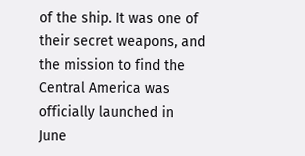of the ship. It was one of their secret weapons, and the mission to find the Central America was officially launched in June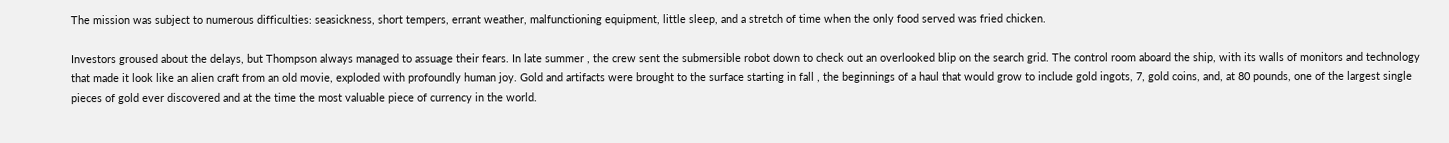The mission was subject to numerous difficulties: seasickness, short tempers, errant weather, malfunctioning equipment, little sleep, and a stretch of time when the only food served was fried chicken.

Investors groused about the delays, but Thompson always managed to assuage their fears. In late summer , the crew sent the submersible robot down to check out an overlooked blip on the search grid. The control room aboard the ship, with its walls of monitors and technology that made it look like an alien craft from an old movie, exploded with profoundly human joy. Gold and artifacts were brought to the surface starting in fall , the beginnings of a haul that would grow to include gold ingots, 7, gold coins, and, at 80 pounds, one of the largest single pieces of gold ever discovered and at the time the most valuable piece of currency in the world.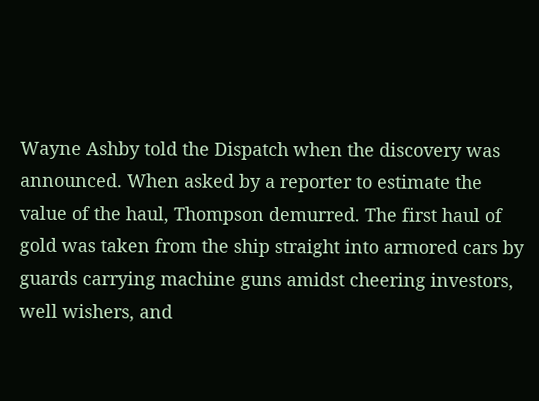Wayne Ashby told the Dispatch when the discovery was announced. When asked by a reporter to estimate the value of the haul, Thompson demurred. The first haul of gold was taken from the ship straight into armored cars by guards carrying machine guns amidst cheering investors, well wishers, and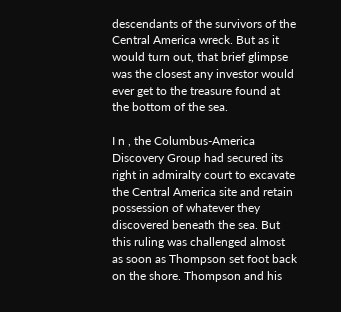descendants of the survivors of the Central America wreck. But as it would turn out, that brief glimpse was the closest any investor would ever get to the treasure found at the bottom of the sea.

I n , the Columbus-America Discovery Group had secured its right in admiralty court to excavate the Central America site and retain possession of whatever they discovered beneath the sea. But this ruling was challenged almost as soon as Thompson set foot back on the shore. Thompson and his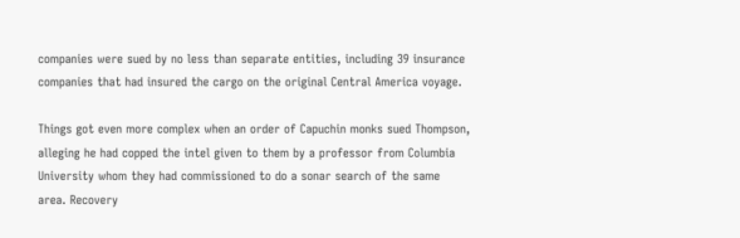companies were sued by no less than separate entities, including 39 insurance companies that had insured the cargo on the original Central America voyage.

Things got even more complex when an order of Capuchin monks sued Thompson, alleging he had copped the intel given to them by a professor from Columbia University whom they had commissioned to do a sonar search of the same area. Recovery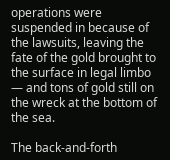operations were suspended in because of the lawsuits, leaving the fate of the gold brought to the surface in legal limbo — and tons of gold still on the wreck at the bottom of the sea.

The back-and-forth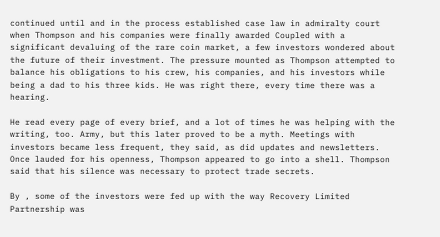continued until and in the process established case law in admiralty court when Thompson and his companies were finally awarded Coupled with a significant devaluing of the rare coin market, a few investors wondered about the future of their investment. The pressure mounted as Thompson attempted to balance his obligations to his crew, his companies, and his investors while being a dad to his three kids. He was right there, every time there was a hearing.

He read every page of every brief, and a lot of times he was helping with the writing, too. Army, but this later proved to be a myth. Meetings with investors became less frequent, they said, as did updates and newsletters. Once lauded for his openness, Thompson appeared to go into a shell. Thompson said that his silence was necessary to protect trade secrets.

By , some of the investors were fed up with the way Recovery Limited Partnership was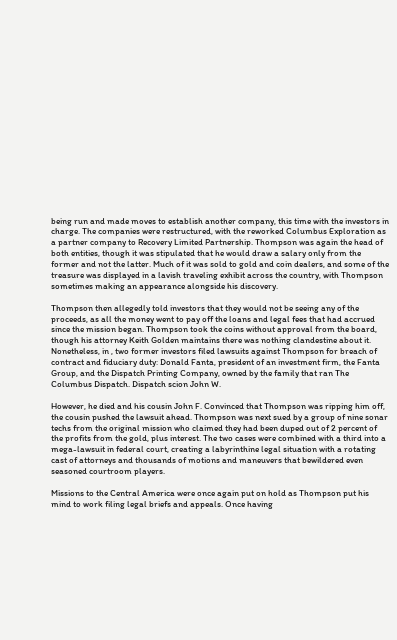being run and made moves to establish another company, this time with the investors in charge. The companies were restructured, with the reworked Columbus Exploration as a partner company to Recovery Limited Partnership. Thompson was again the head of both entities, though it was stipulated that he would draw a salary only from the former and not the latter. Much of it was sold to gold and coin dealers, and some of the treasure was displayed in a lavish traveling exhibit across the country, with Thompson sometimes making an appearance alongside his discovery.

Thompson then allegedly told investors that they would not be seeing any of the proceeds, as all the money went to pay off the loans and legal fees that had accrued since the mission began. Thompson took the coins without approval from the board, though his attorney Keith Golden maintains there was nothing clandestine about it. Nonetheless, in , two former investors filed lawsuits against Thompson for breach of contract and fiduciary duty: Donald Fanta, president of an investment firm, the Fanta Group, and the Dispatch Printing Company, owned by the family that ran The Columbus Dispatch. Dispatch scion John W.

However, he died and his cousin John F. Convinced that Thompson was ripping him off, the cousin pushed the lawsuit ahead. Thompson was next sued by a group of nine sonar techs from the original mission who claimed they had been duped out of 2 percent of the profits from the gold, plus interest. The two cases were combined with a third into a mega-lawsuit in federal court, creating a labyrinthine legal situation with a rotating cast of attorneys and thousands of motions and maneuvers that bewildered even seasoned courtroom players.

Missions to the Central America were once again put on hold as Thompson put his mind to work filing legal briefs and appeals. Once having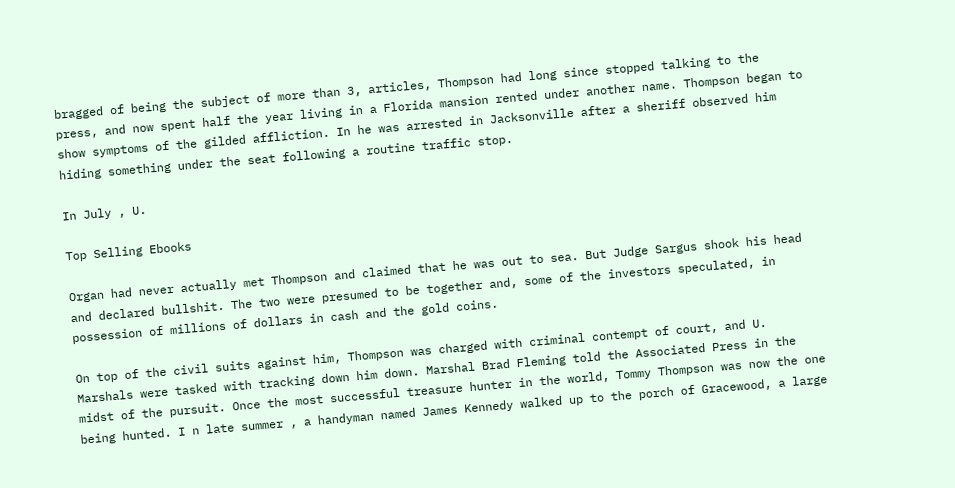bragged of being the subject of more than 3, articles, Thompson had long since stopped talking to the press, and now spent half the year living in a Florida mansion rented under another name. Thompson began to show symptoms of the gilded affliction. In he was arrested in Jacksonville after a sheriff observed him hiding something under the seat following a routine traffic stop.

In July , U.

Top Selling Ebooks

Organ had never actually met Thompson and claimed that he was out to sea. But Judge Sargus shook his head and declared bullshit. The two were presumed to be together and, some of the investors speculated, in possession of millions of dollars in cash and the gold coins.

On top of the civil suits against him, Thompson was charged with criminal contempt of court, and U. Marshals were tasked with tracking down him down. Marshal Brad Fleming told the Associated Press in the midst of the pursuit. Once the most successful treasure hunter in the world, Tommy Thompson was now the one being hunted. I n late summer , a handyman named James Kennedy walked up to the porch of Gracewood, a large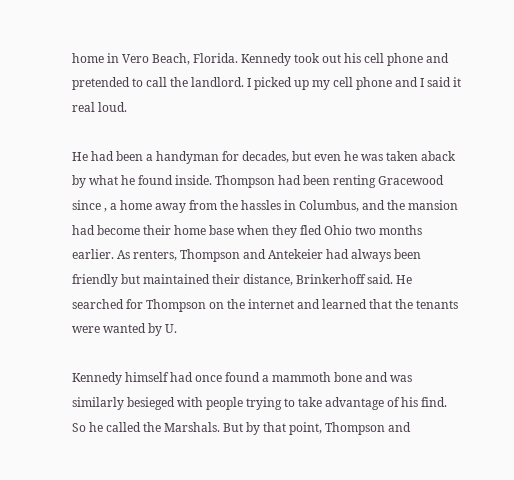home in Vero Beach, Florida. Kennedy took out his cell phone and pretended to call the landlord. I picked up my cell phone and I said it real loud.

He had been a handyman for decades, but even he was taken aback by what he found inside. Thompson had been renting Gracewood since , a home away from the hassles in Columbus, and the mansion had become their home base when they fled Ohio two months earlier. As renters, Thompson and Antekeier had always been friendly but maintained their distance, Brinkerhoff said. He searched for Thompson on the internet and learned that the tenants were wanted by U.

Kennedy himself had once found a mammoth bone and was similarly besieged with people trying to take advantage of his find. So he called the Marshals. But by that point, Thompson and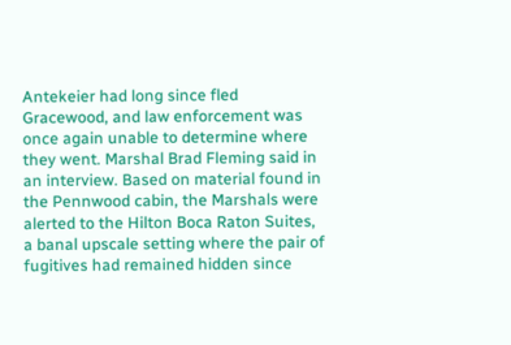Antekeier had long since fled Gracewood, and law enforcement was once again unable to determine where they went. Marshal Brad Fleming said in an interview. Based on material found in the Pennwood cabin, the Marshals were alerted to the Hilton Boca Raton Suites, a banal upscale setting where the pair of fugitives had remained hidden since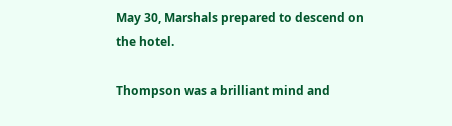May 30, Marshals prepared to descend on the hotel.

Thompson was a brilliant mind and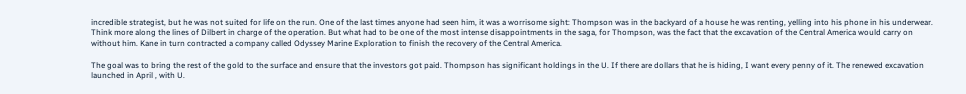incredible strategist, but he was not suited for life on the run. One of the last times anyone had seen him, it was a worrisome sight: Thompson was in the backyard of a house he was renting, yelling into his phone in his underwear. Think more along the lines of Dilbert in charge of the operation. But what had to be one of the most intense disappointments in the saga, for Thompson, was the fact that the excavation of the Central America would carry on without him. Kane in turn contracted a company called Odyssey Marine Exploration to finish the recovery of the Central America.

The goal was to bring the rest of the gold to the surface and ensure that the investors got paid. Thompson has significant holdings in the U. If there are dollars that he is hiding, I want every penny of it. The renewed excavation launched in April , with U.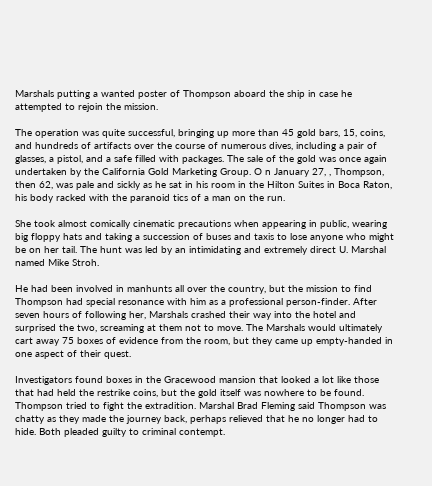Marshals putting a wanted poster of Thompson aboard the ship in case he attempted to rejoin the mission.

The operation was quite successful, bringing up more than 45 gold bars, 15, coins, and hundreds of artifacts over the course of numerous dives, including a pair of glasses, a pistol, and a safe filled with packages. The sale of the gold was once again undertaken by the California Gold Marketing Group. O n January 27, , Thompson, then 62, was pale and sickly as he sat in his room in the Hilton Suites in Boca Raton, his body racked with the paranoid tics of a man on the run.

She took almost comically cinematic precautions when appearing in public, wearing big floppy hats and taking a succession of buses and taxis to lose anyone who might be on her tail. The hunt was led by an intimidating and extremely direct U. Marshal named Mike Stroh.

He had been involved in manhunts all over the country, but the mission to find Thompson had special resonance with him as a professional person-finder. After seven hours of following her, Marshals crashed their way into the hotel and surprised the two, screaming at them not to move. The Marshals would ultimately cart away 75 boxes of evidence from the room, but they came up empty-handed in one aspect of their quest.

Investigators found boxes in the Gracewood mansion that looked a lot like those that had held the restrike coins, but the gold itself was nowhere to be found. Thompson tried to fight the extradition. Marshal Brad Fleming said Thompson was chatty as they made the journey back, perhaps relieved that he no longer had to hide. Both pleaded guilty to criminal contempt.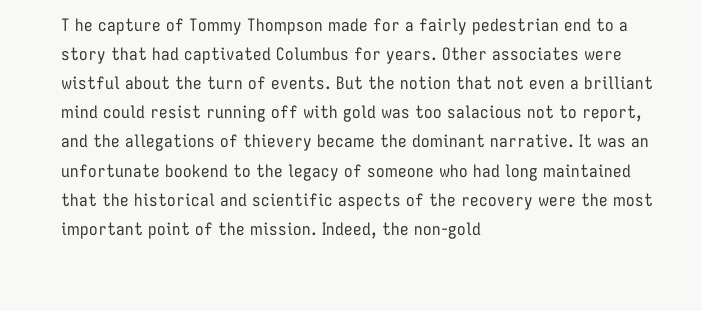T he capture of Tommy Thompson made for a fairly pedestrian end to a story that had captivated Columbus for years. Other associates were wistful about the turn of events. But the notion that not even a brilliant mind could resist running off with gold was too salacious not to report, and the allegations of thievery became the dominant narrative. It was an unfortunate bookend to the legacy of someone who had long maintained that the historical and scientific aspects of the recovery were the most important point of the mission. Indeed, the non-gold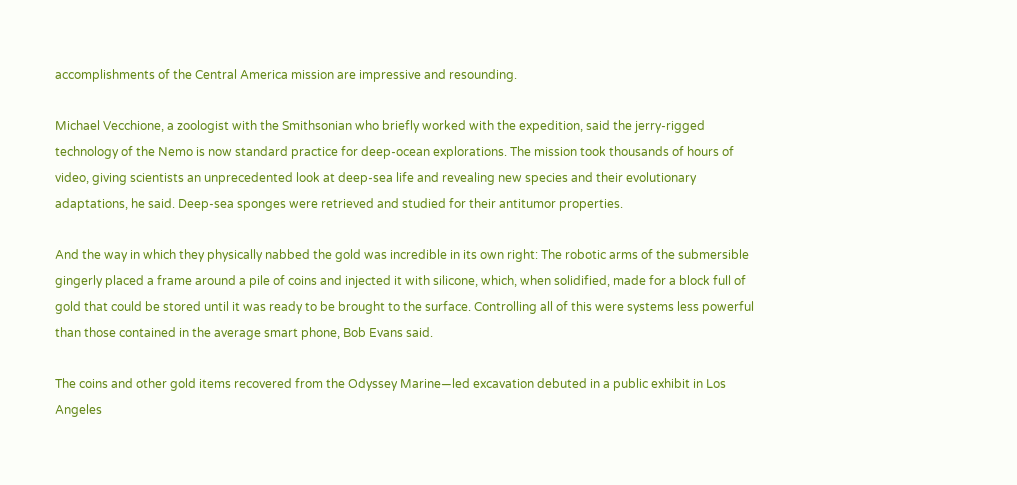accomplishments of the Central America mission are impressive and resounding.

Michael Vecchione, a zoologist with the Smithsonian who briefly worked with the expedition, said the jerry-rigged technology of the Nemo is now standard practice for deep-ocean explorations. The mission took thousands of hours of video, giving scientists an unprecedented look at deep-sea life and revealing new species and their evolutionary adaptations, he said. Deep-sea sponges were retrieved and studied for their antitumor properties.

And the way in which they physically nabbed the gold was incredible in its own right: The robotic arms of the submersible gingerly placed a frame around a pile of coins and injected it with silicone, which, when solidified, made for a block full of gold that could be stored until it was ready to be brought to the surface. Controlling all of this were systems less powerful than those contained in the average smart phone, Bob Evans said.

The coins and other gold items recovered from the Odyssey Marine—led excavation debuted in a public exhibit in Los Angeles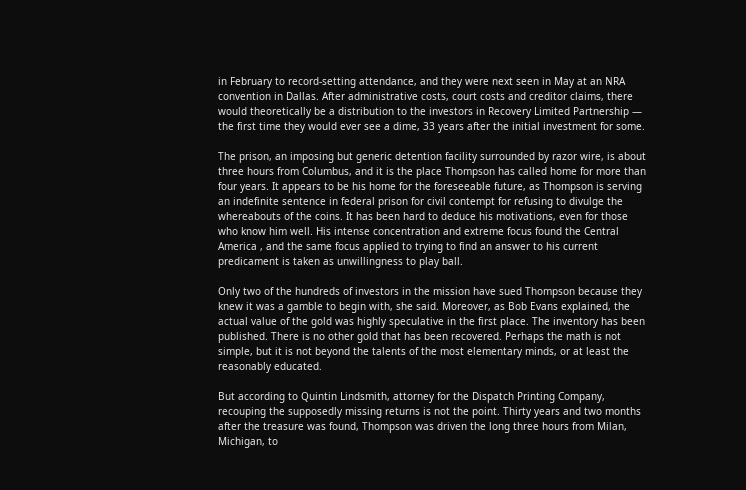in February to record-setting attendance, and they were next seen in May at an NRA convention in Dallas. After administrative costs, court costs and creditor claims, there would theoretically be a distribution to the investors in Recovery Limited Partnership — the first time they would ever see a dime, 33 years after the initial investment for some.

The prison, an imposing but generic detention facility surrounded by razor wire, is about three hours from Columbus, and it is the place Thompson has called home for more than four years. It appears to be his home for the foreseeable future, as Thompson is serving an indefinite sentence in federal prison for civil contempt for refusing to divulge the whereabouts of the coins. It has been hard to deduce his motivations, even for those who know him well. His intense concentration and extreme focus found the Central America , and the same focus applied to trying to find an answer to his current predicament is taken as unwillingness to play ball.

Only two of the hundreds of investors in the mission have sued Thompson because they knew it was a gamble to begin with, she said. Moreover, as Bob Evans explained, the actual value of the gold was highly speculative in the first place. The inventory has been published. There is no other gold that has been recovered. Perhaps the math is not simple, but it is not beyond the talents of the most elementary minds, or at least the reasonably educated.

But according to Quintin Lindsmith, attorney for the Dispatch Printing Company, recouping the supposedly missing returns is not the point. Thirty years and two months after the treasure was found, Thompson was driven the long three hours from Milan, Michigan, to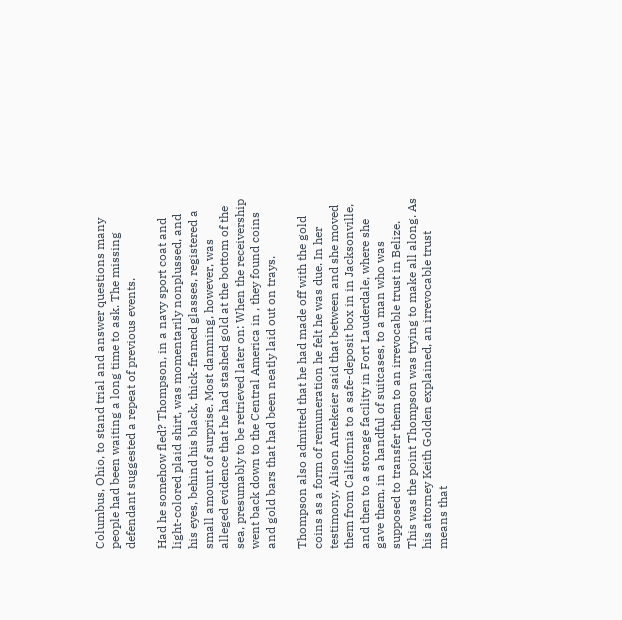Columbus, Ohio, to stand trial and answer questions many people had been waiting a long time to ask. The missing defendant suggested a repeat of previous events.

Had he somehow fled? Thompson, in a navy sport coat and light-colored plaid shirt, was momentarily nonplussed, and his eyes, behind his black, thick-framed glasses, registered a small amount of surprise. Most damning, however, was alleged evidence that he had stashed gold at the bottom of the sea, presumably to be retrieved later on: When the receivership went back down to the Central America in , they found coins and gold bars that had been neatly laid out on trays.

Thompson also admitted that he had made off with the gold coins as a form of remuneration he felt he was due. In her testimony, Alison Antekeier said that between and she moved them from California to a safe-deposit box in in Jacksonville, and then to a storage facility in Fort Lauderdale, where she gave them, in a handful of suitcases, to a man who was supposed to transfer them to an irrevocable trust in Belize. This was the point Thompson was trying to make all along. As his attorney Keith Golden explained, an irrevocable trust means that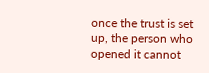once the trust is set up, the person who opened it cannot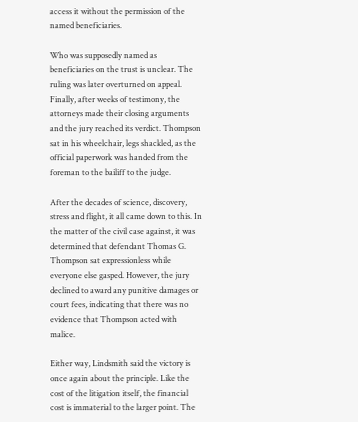access it without the permission of the named beneficiaries.

Who was supposedly named as beneficiaries on the trust is unclear. The ruling was later overturned on appeal. Finally, after weeks of testimony, the attorneys made their closing arguments and the jury reached its verdict. Thompson sat in his wheelchair, legs shackled, as the official paperwork was handed from the foreman to the bailiff to the judge.

After the decades of science, discovery, stress and flight, it all came down to this. In the matter of the civil case against, it was determined that defendant Thomas G. Thompson sat expressionless while everyone else gasped. However, the jury declined to award any punitive damages or court fees, indicating that there was no evidence that Thompson acted with malice.

Either way, Lindsmith said the victory is once again about the principle. Like the cost of the litigation itself, the financial cost is immaterial to the larger point. The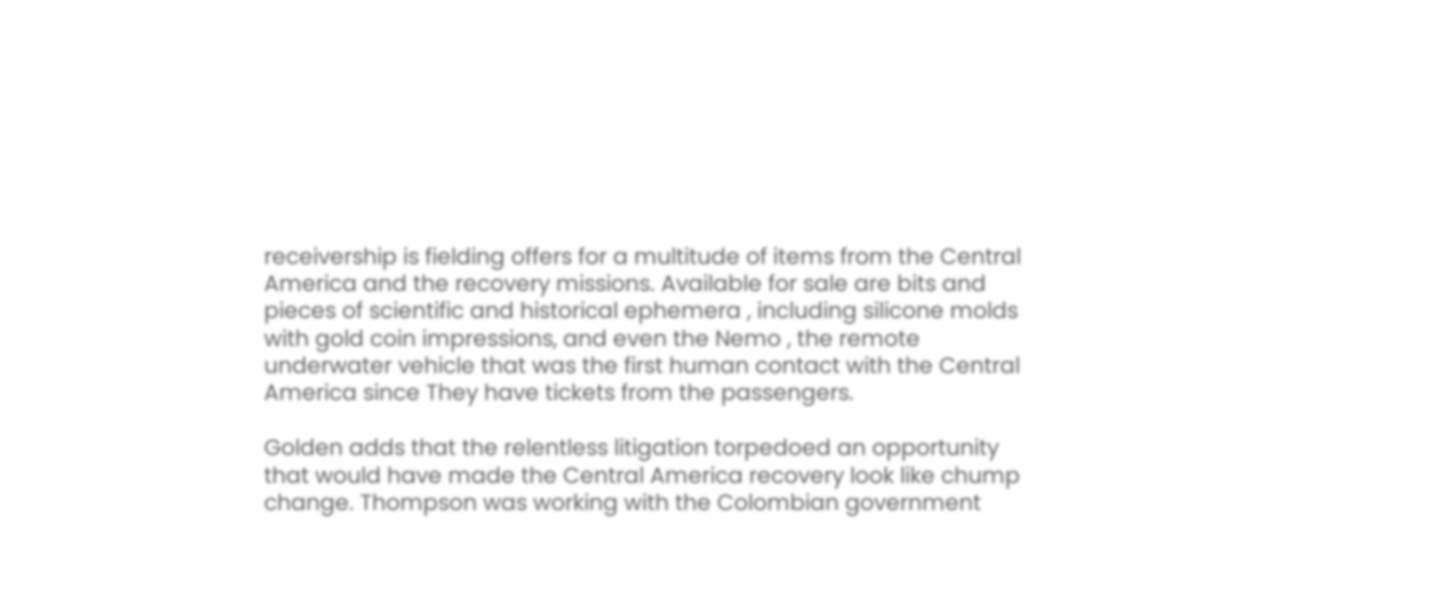receivership is fielding offers for a multitude of items from the Central America and the recovery missions. Available for sale are bits and pieces of scientific and historical ephemera , including silicone molds with gold coin impressions, and even the Nemo , the remote underwater vehicle that was the first human contact with the Central America since They have tickets from the passengers.

Golden adds that the relentless litigation torpedoed an opportunity that would have made the Central America recovery look like chump change. Thompson was working with the Colombian government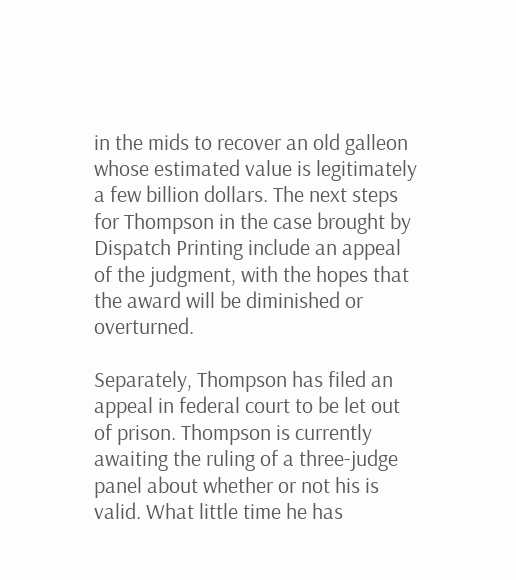in the mids to recover an old galleon whose estimated value is legitimately a few billion dollars. The next steps for Thompson in the case brought by Dispatch Printing include an appeal of the judgment, with the hopes that the award will be diminished or overturned.

Separately, Thompson has filed an appeal in federal court to be let out of prison. Thompson is currently awaiting the ruling of a three-judge panel about whether or not his is valid. What little time he has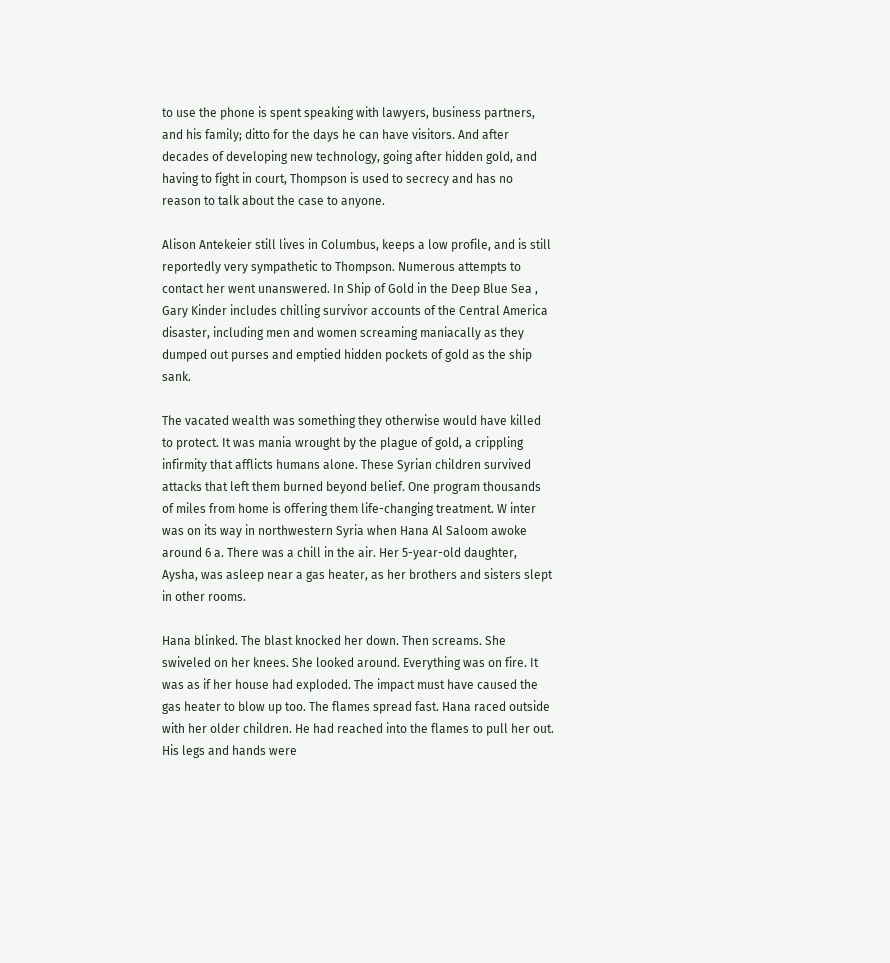to use the phone is spent speaking with lawyers, business partners, and his family; ditto for the days he can have visitors. And after decades of developing new technology, going after hidden gold, and having to fight in court, Thompson is used to secrecy and has no reason to talk about the case to anyone.

Alison Antekeier still lives in Columbus, keeps a low profile, and is still reportedly very sympathetic to Thompson. Numerous attempts to contact her went unanswered. In Ship of Gold in the Deep Blue Sea , Gary Kinder includes chilling survivor accounts of the Central America disaster, including men and women screaming maniacally as they dumped out purses and emptied hidden pockets of gold as the ship sank.

The vacated wealth was something they otherwise would have killed to protect. It was mania wrought by the plague of gold, a crippling infirmity that afflicts humans alone. These Syrian children survived attacks that left them burned beyond belief. One program thousands of miles from home is offering them life-changing treatment. W inter was on its way in northwestern Syria when Hana Al Saloom awoke around 6 a. There was a chill in the air. Her 5-year-old daughter, Aysha, was asleep near a gas heater, as her brothers and sisters slept in other rooms.

Hana blinked. The blast knocked her down. Then screams. She swiveled on her knees. She looked around. Everything was on fire. It was as if her house had exploded. The impact must have caused the gas heater to blow up too. The flames spread fast. Hana raced outside with her older children. He had reached into the flames to pull her out. His legs and hands were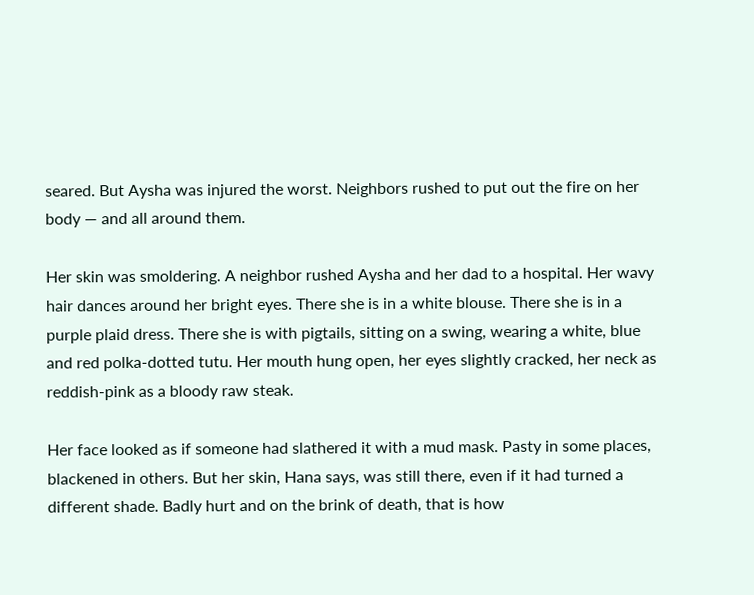seared. But Aysha was injured the worst. Neighbors rushed to put out the fire on her body — and all around them.

Her skin was smoldering. A neighbor rushed Aysha and her dad to a hospital. Her wavy hair dances around her bright eyes. There she is in a white blouse. There she is in a purple plaid dress. There she is with pigtails, sitting on a swing, wearing a white, blue and red polka-dotted tutu. Her mouth hung open, her eyes slightly cracked, her neck as reddish-pink as a bloody raw steak.

Her face looked as if someone had slathered it with a mud mask. Pasty in some places, blackened in others. But her skin, Hana says, was still there, even if it had turned a different shade. Badly hurt and on the brink of death, that is how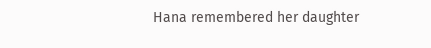Hana remembered her daughter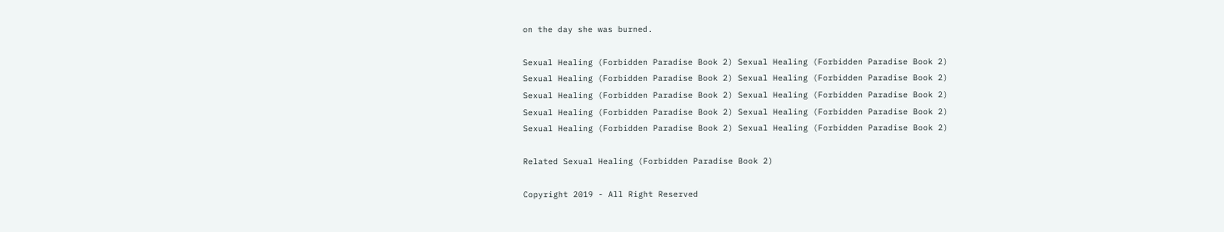on the day she was burned.

Sexual Healing (Forbidden Paradise Book 2) Sexual Healing (Forbidden Paradise Book 2)
Sexual Healing (Forbidden Paradise Book 2) Sexual Healing (Forbidden Paradise Book 2)
Sexual Healing (Forbidden Paradise Book 2) Sexual Healing (Forbidden Paradise Book 2)
Sexual Healing (Forbidden Paradise Book 2) Sexual Healing (Forbidden Paradise Book 2)
Sexual Healing (Forbidden Paradise Book 2) Sexual Healing (Forbidden Paradise Book 2)

Related Sexual Healing (Forbidden Paradise Book 2)

Copyright 2019 - All Right Reserved